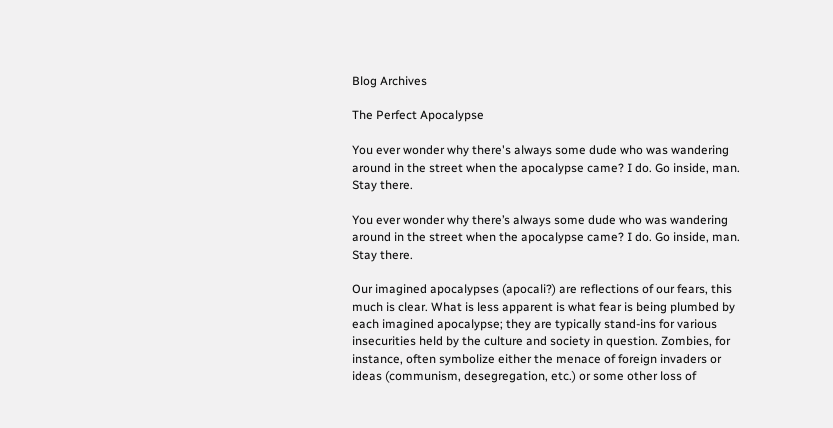Blog Archives

The Perfect Apocalypse

You ever wonder why there's always some dude who was wandering around in the street when the apocalypse came? I do. Go inside, man. Stay there.

You ever wonder why there’s always some dude who was wandering around in the street when the apocalypse came? I do. Go inside, man. Stay there.

Our imagined apocalypses (apocali?) are reflections of our fears, this much is clear. What is less apparent is what fear is being plumbed by each imagined apocalypse; they are typically stand-ins for various insecurities held by the culture and society in question. Zombies, for instance, often symbolize either the menace of foreign invaders or ideas (communism, desegregation, etc.) or some other loss of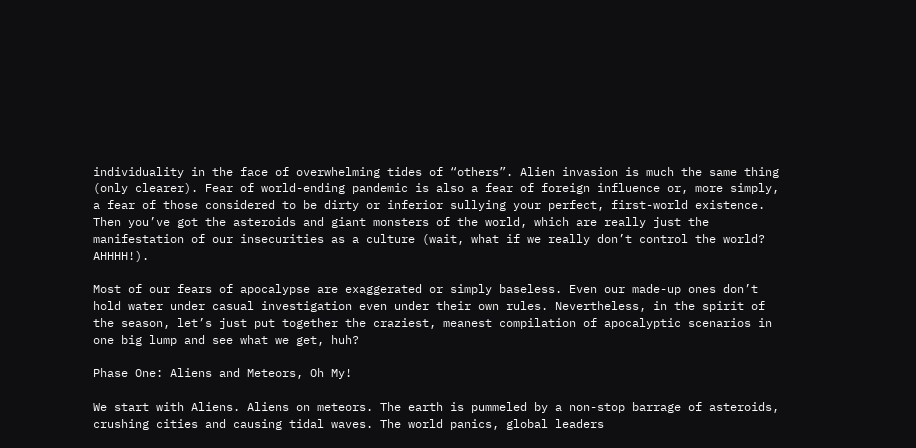individuality in the face of overwhelming tides of “others”. Alien invasion is much the same thing (only clearer). Fear of world-ending pandemic is also a fear of foreign influence or, more simply, a fear of those considered to be dirty or inferior sullying your perfect, first-world existence. Then you’ve got the asteroids and giant monsters of the world, which are really just the manifestation of our insecurities as a culture (wait, what if we really don’t control the world? AHHHH!).

Most of our fears of apocalypse are exaggerated or simply baseless. Even our made-up ones don’t hold water under casual investigation even under their own rules. Nevertheless, in the spirit of the season, let’s just put together the craziest, meanest compilation of apocalyptic scenarios in one big lump and see what we get, huh?

Phase One: Aliens and Meteors, Oh My!

We start with Aliens. Aliens on meteors. The earth is pummeled by a non-stop barrage of asteroids, crushing cities and causing tidal waves. The world panics, global leaders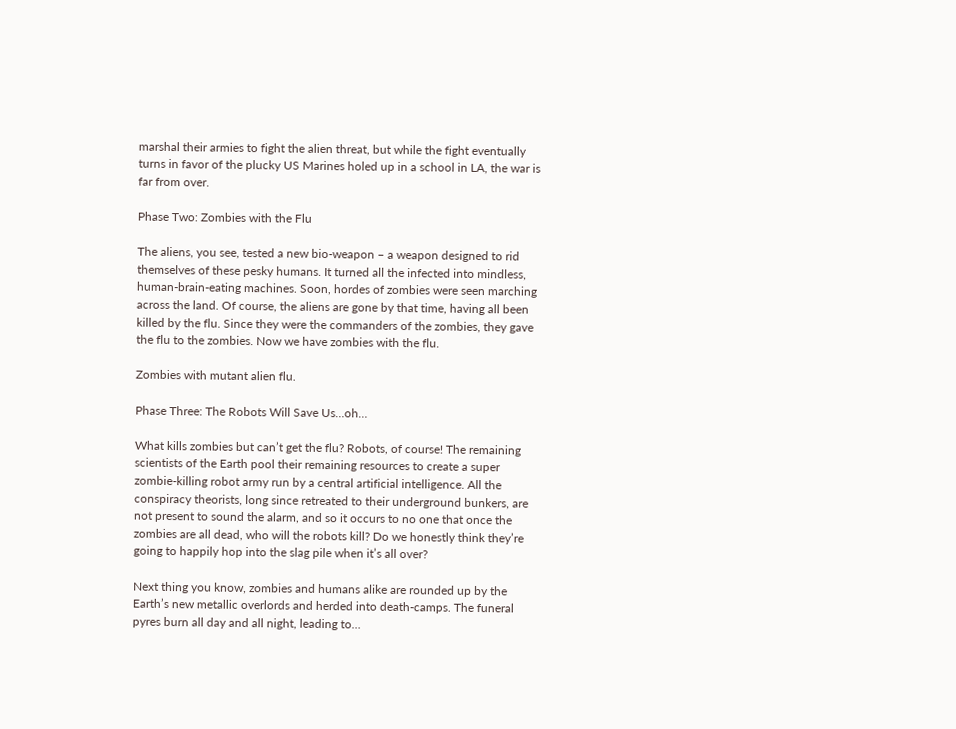marshal their armies to fight the alien threat, but while the fight eventually turns in favor of the plucky US Marines holed up in a school in LA, the war is far from over.

Phase Two: Zombies with the Flu

The aliens, you see, tested a new bio-weapon – a weapon designed to rid themselves of these pesky humans. It turned all the infected into mindless, human-brain-eating machines. Soon, hordes of zombies were seen marching across the land. Of course, the aliens are gone by that time, having all been killed by the flu. Since they were the commanders of the zombies, they gave the flu to the zombies. Now we have zombies with the flu.

Zombies with mutant alien flu.

Phase Three: The Robots Will Save Us…oh…

What kills zombies but can’t get the flu? Robots, of course! The remaining scientists of the Earth pool their remaining resources to create a super zombie-killing robot army run by a central artificial intelligence. All the conspiracy theorists, long since retreated to their underground bunkers, are not present to sound the alarm, and so it occurs to no one that once the zombies are all dead, who will the robots kill? Do we honestly think they’re going to happily hop into the slag pile when it’s all over?

Next thing you know, zombies and humans alike are rounded up by the Earth’s new metallic overlords and herded into death-camps. The funeral pyres burn all day and all night, leading to…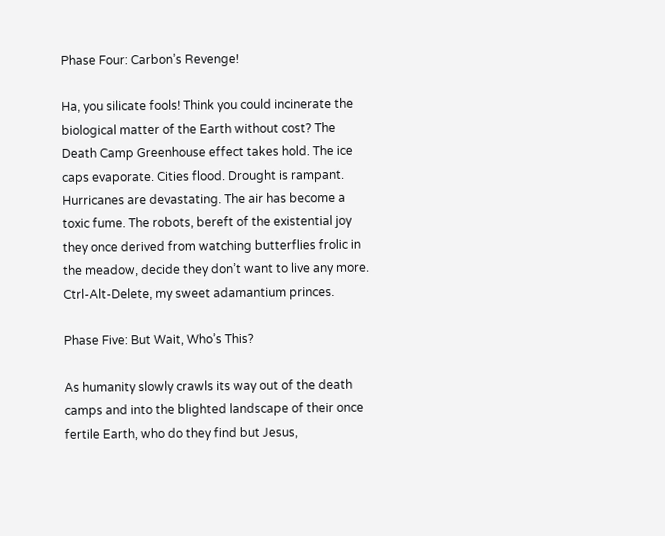Phase Four: Carbon’s Revenge!

Ha, you silicate fools! Think you could incinerate the biological matter of the Earth without cost? The Death Camp Greenhouse effect takes hold. The ice caps evaporate. Cities flood. Drought is rampant. Hurricanes are devastating. The air has become a toxic fume. The robots, bereft of the existential joy they once derived from watching butterflies frolic in the meadow, decide they don’t want to live any more. Ctrl-Alt-Delete, my sweet adamantium princes.

Phase Five: But Wait, Who’s This?

As humanity slowly crawls its way out of the death camps and into the blighted landscape of their once fertile Earth, who do they find but Jesus,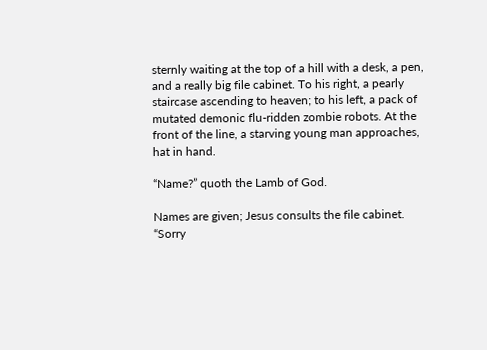sternly waiting at the top of a hill with a desk, a pen, and a really big file cabinet. To his right, a pearly staircase ascending to heaven; to his left, a pack of mutated demonic flu-ridden zombie robots. At the front of the line, a starving young man approaches, hat in hand.

“Name?” quoth the Lamb of God.

Names are given; Jesus consults the file cabinet. “Sorry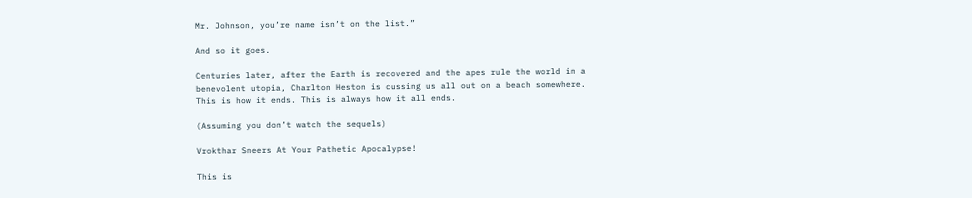Mr. Johnson, you’re name isn’t on the list.”

And so it goes.

Centuries later, after the Earth is recovered and the apes rule the world in a benevolent utopia, Charlton Heston is cussing us all out on a beach somewhere. This is how it ends. This is always how it all ends.

(Assuming you don’t watch the sequels)

Vrokthar Sneers At Your Pathetic Apocalypse!

This is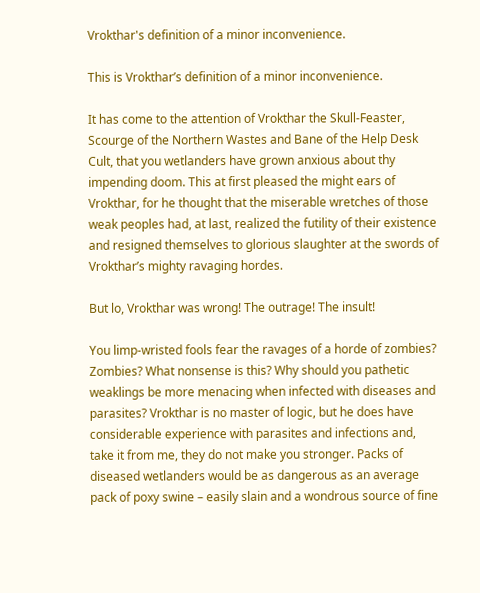Vrokthar's definition of a minor inconvenience.

This is Vrokthar’s definition of a minor inconvenience.

It has come to the attention of Vrokthar the Skull-Feaster, Scourge of the Northern Wastes and Bane of the Help Desk Cult, that you wetlanders have grown anxious about thy impending doom. This at first pleased the might ears of Vrokthar, for he thought that the miserable wretches of those weak peoples had, at last, realized the futility of their existence and resigned themselves to glorious slaughter at the swords of Vrokthar’s mighty ravaging hordes.

But lo, Vrokthar was wrong! The outrage! The insult!

You limp-wristed fools fear the ravages of a horde of zombies? Zombies? What nonsense is this? Why should you pathetic weaklings be more menacing when infected with diseases and parasites? Vrokthar is no master of logic, but he does have considerable experience with parasites and infections and, take it from me, they do not make you stronger. Packs of diseased wetlanders would be as dangerous as an average pack of poxy swine – easily slain and a wondrous source of fine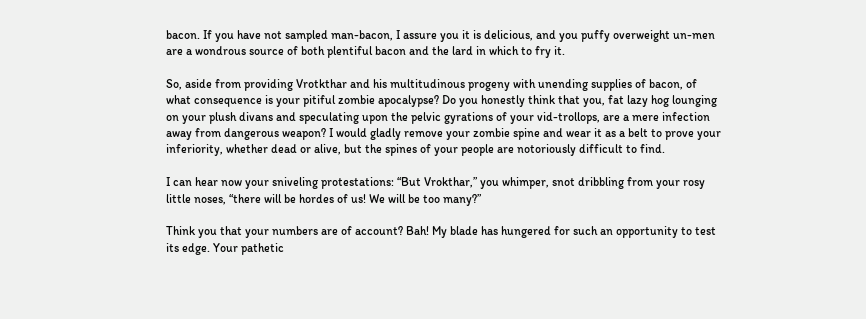bacon. If you have not sampled man-bacon, I assure you it is delicious, and you puffy overweight un-men are a wondrous source of both plentiful bacon and the lard in which to fry it.

So, aside from providing Vrotkthar and his multitudinous progeny with unending supplies of bacon, of what consequence is your pitiful zombie apocalypse? Do you honestly think that you, fat lazy hog lounging on your plush divans and speculating upon the pelvic gyrations of your vid-trollops, are a mere infection away from dangerous weapon? I would gladly remove your zombie spine and wear it as a belt to prove your inferiority, whether dead or alive, but the spines of your people are notoriously difficult to find.

I can hear now your sniveling protestations: “But Vrokthar,” you whimper, snot dribbling from your rosy little noses, “there will be hordes of us! We will be too many?”

Think you that your numbers are of account? Bah! My blade has hungered for such an opportunity to test its edge. Your pathetic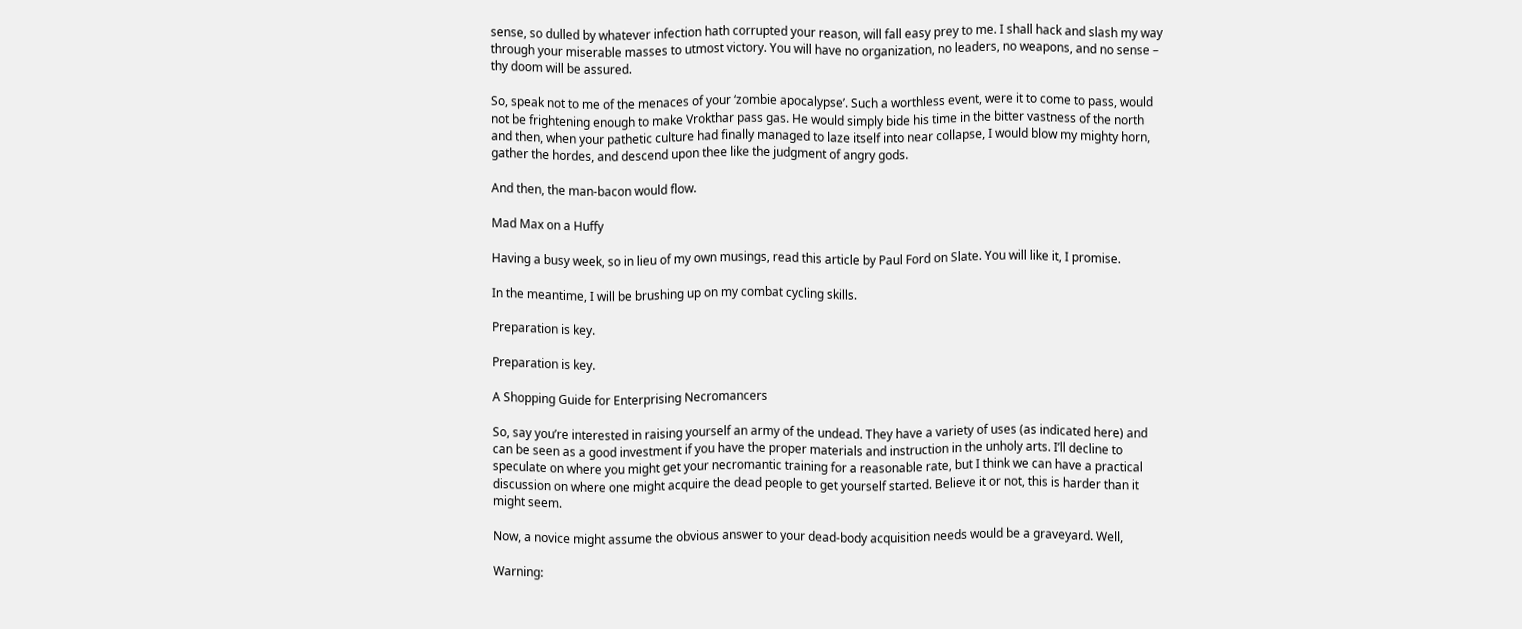sense, so dulled by whatever infection hath corrupted your reason, will fall easy prey to me. I shall hack and slash my way through your miserable masses to utmost victory. You will have no organization, no leaders, no weapons, and no sense – thy doom will be assured.

So, speak not to me of the menaces of your ‘zombie apocalypse’. Such a worthless event, were it to come to pass, would not be frightening enough to make Vrokthar pass gas. He would simply bide his time in the bitter vastness of the north and then, when your pathetic culture had finally managed to laze itself into near collapse, I would blow my mighty horn, gather the hordes, and descend upon thee like the judgment of angry gods.

And then, the man-bacon would flow.

Mad Max on a Huffy

Having a busy week, so in lieu of my own musings, read this article by Paul Ford on Slate. You will like it, I promise.

In the meantime, I will be brushing up on my combat cycling skills.

Preparation is key.

Preparation is key.

A Shopping Guide for Enterprising Necromancers

So, say you’re interested in raising yourself an army of the undead. They have a variety of uses (as indicated here) and can be seen as a good investment if you have the proper materials and instruction in the unholy arts. I’ll decline to speculate on where you might get your necromantic training for a reasonable rate, but I think we can have a practical discussion on where one might acquire the dead people to get yourself started. Believe it or not, this is harder than it might seem.

Now, a novice might assume the obvious answer to your dead-body acquisition needs would be a graveyard. Well,

Warning: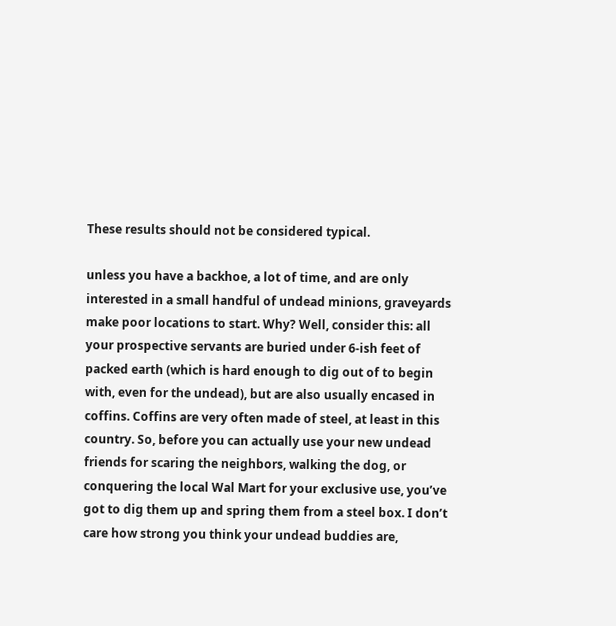These results should not be considered typical.

unless you have a backhoe, a lot of time, and are only interested in a small handful of undead minions, graveyards make poor locations to start. Why? Well, consider this: all your prospective servants are buried under 6-ish feet of packed earth (which is hard enough to dig out of to begin with, even for the undead), but are also usually encased in coffins. Coffins are very often made of steel, at least in this country. So, before you can actually use your new undead friends for scaring the neighbors, walking the dog, or conquering the local Wal Mart for your exclusive use, you’ve got to dig them up and spring them from a steel box. I don’t care how strong you think your undead buddies are,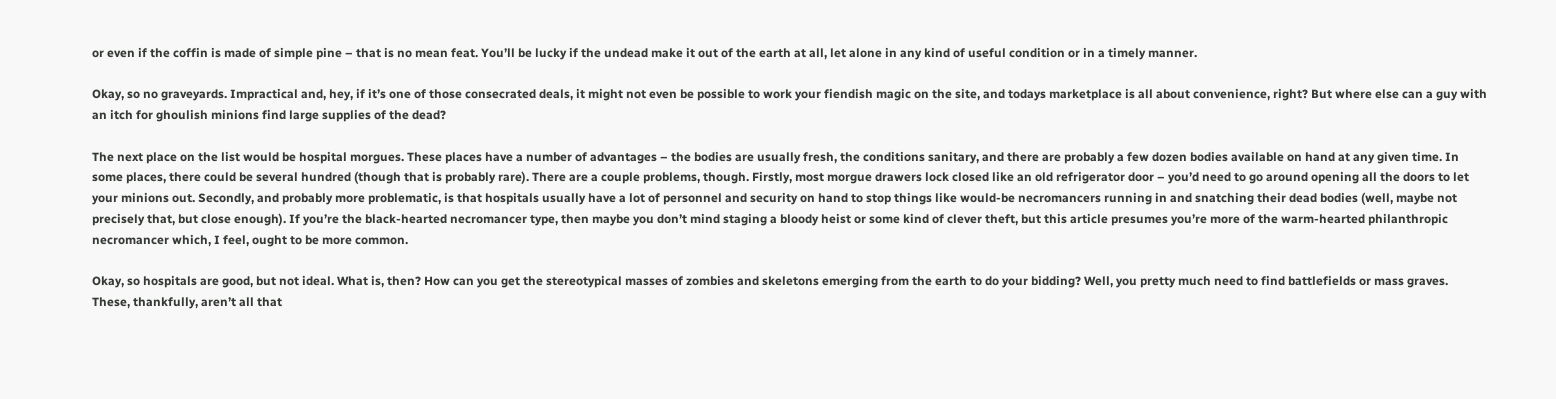or even if the coffin is made of simple pine – that is no mean feat. You’ll be lucky if the undead make it out of the earth at all, let alone in any kind of useful condition or in a timely manner.

Okay, so no graveyards. Impractical and, hey, if it’s one of those consecrated deals, it might not even be possible to work your fiendish magic on the site, and todays marketplace is all about convenience, right? But where else can a guy with an itch for ghoulish minions find large supplies of the dead?

The next place on the list would be hospital morgues. These places have a number of advantages – the bodies are usually fresh, the conditions sanitary, and there are probably a few dozen bodies available on hand at any given time. In some places, there could be several hundred (though that is probably rare). There are a couple problems, though. Firstly, most morgue drawers lock closed like an old refrigerator door – you’d need to go around opening all the doors to let your minions out. Secondly, and probably more problematic, is that hospitals usually have a lot of personnel and security on hand to stop things like would-be necromancers running in and snatching their dead bodies (well, maybe not precisely that, but close enough). If you’re the black-hearted necromancer type, then maybe you don’t mind staging a bloody heist or some kind of clever theft, but this article presumes you’re more of the warm-hearted philanthropic necromancer which, I feel, ought to be more common.

Okay, so hospitals are good, but not ideal. What is, then? How can you get the stereotypical masses of zombies and skeletons emerging from the earth to do your bidding? Well, you pretty much need to find battlefields or mass graves. These, thankfully, aren’t all that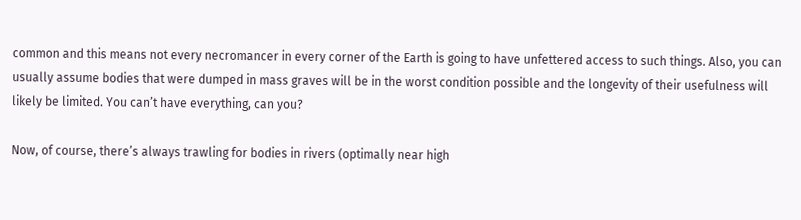common and this means not every necromancer in every corner of the Earth is going to have unfettered access to such things. Also, you can usually assume bodies that were dumped in mass graves will be in the worst condition possible and the longevity of their usefulness will likely be limited. You can’t have everything, can you?

Now, of course, there’s always trawling for bodies in rivers (optimally near high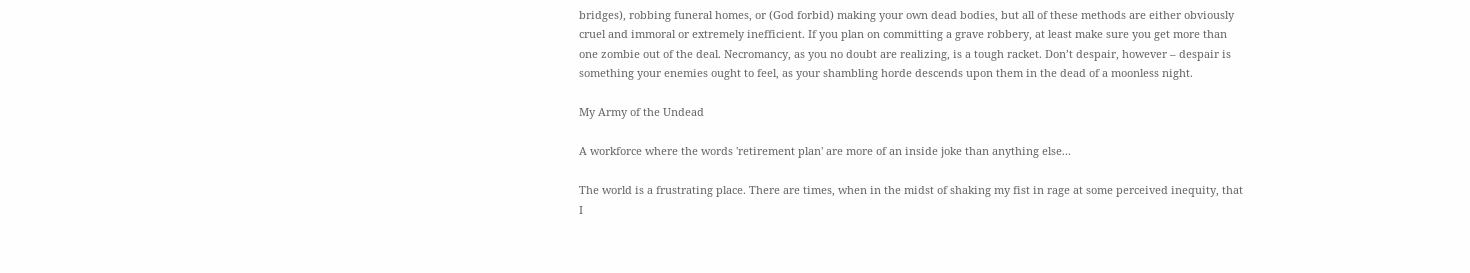bridges), robbing funeral homes, or (God forbid) making your own dead bodies, but all of these methods are either obviously cruel and immoral or extremely inefficient. If you plan on committing a grave robbery, at least make sure you get more than one zombie out of the deal. Necromancy, as you no doubt are realizing, is a tough racket. Don’t despair, however – despair is something your enemies ought to feel, as your shambling horde descends upon them in the dead of a moonless night.

My Army of the Undead

A workforce where the words 'retirement plan' are more of an inside joke than anything else...

The world is a frustrating place. There are times, when in the midst of shaking my fist in rage at some perceived inequity, that I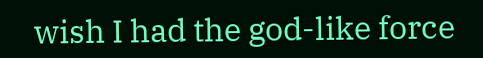wish I had the god-like force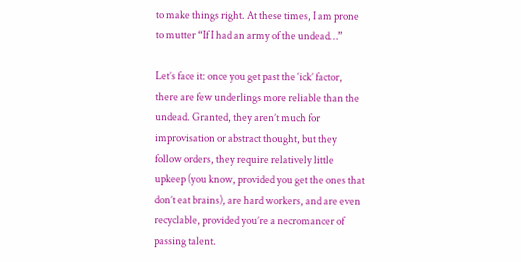to make things right. At these times, I am prone to mutter “If I had an army of the undead…”

Let’s face it: once you get past the ‘ick’ factor, there are few underlings more reliable than the undead. Granted, they aren’t much for improvisation or abstract thought, but they follow orders, they require relatively little upkeep (you know, provided you get the ones that don’t eat brains), are hard workers, and are even recyclable, provided you’re a necromancer of passing talent.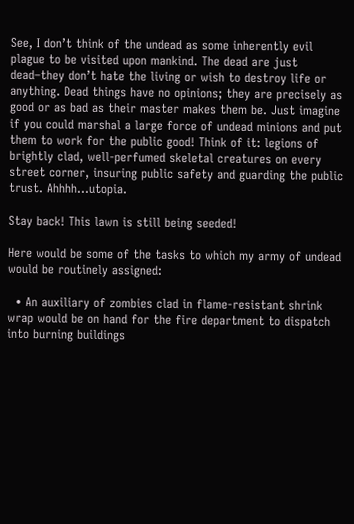See, I don’t think of the undead as some inherently evil plague to be visited upon mankind. The dead are just dead–they don’t hate the living or wish to destroy life or anything. Dead things have no opinions; they are precisely as good or as bad as their master makes them be. Just imagine if you could marshal a large force of undead minions and put them to work for the public good! Think of it: legions of brightly clad, well-perfumed skeletal creatures on every street corner, insuring public safety and guarding the public trust. Ahhhh…utopia.

Stay back! This lawn is still being seeded!

Here would be some of the tasks to which my army of undead would be routinely assigned:

  • An auxiliary of zombies clad in flame-resistant shrink wrap would be on hand for the fire department to dispatch into burning buildings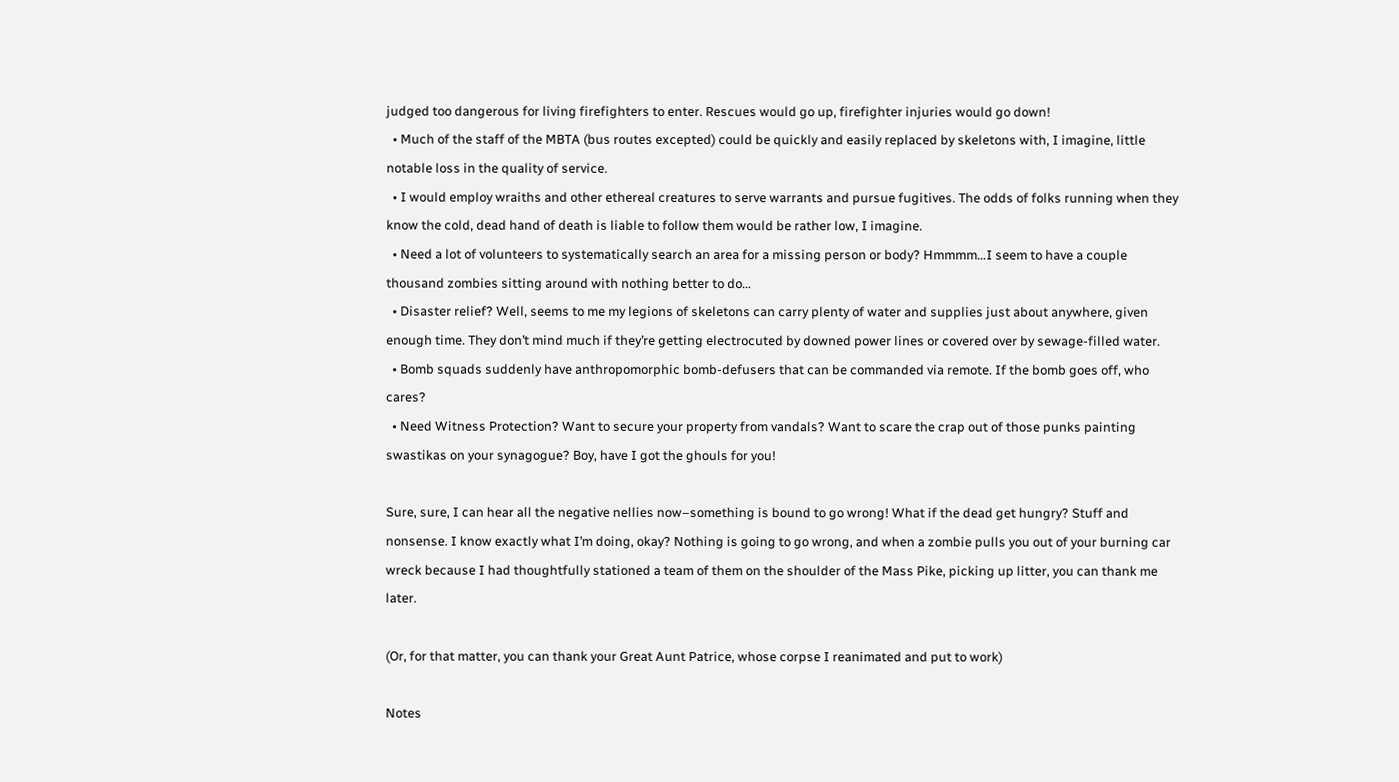judged too dangerous for living firefighters to enter. Rescues would go up, firefighter injuries would go down!
  • Much of the staff of the MBTA (bus routes excepted) could be quickly and easily replaced by skeletons with, I imagine, little notable loss in the quality of service.
  • I would employ wraiths and other ethereal creatures to serve warrants and pursue fugitives. The odds of folks running when they know the cold, dead hand of death is liable to follow them would be rather low, I imagine.
  • Need a lot of volunteers to systematically search an area for a missing person or body? Hmmmm…I seem to have a couple thousand zombies sitting around with nothing better to do…
  • Disaster relief? Well, seems to me my legions of skeletons can carry plenty of water and supplies just about anywhere, given enough time. They don’t mind much if they’re getting electrocuted by downed power lines or covered over by sewage-filled water.
  • Bomb squads suddenly have anthropomorphic bomb-defusers that can be commanded via remote. If the bomb goes off, who cares?
  • Need Witness Protection? Want to secure your property from vandals? Want to scare the crap out of those punks painting swastikas on your synagogue? Boy, have I got the ghouls for you!

Sure, sure, I can hear all the negative nellies now–something is bound to go wrong! What if the dead get hungry? Stuff and nonsense. I know exactly what I’m doing, okay? Nothing is going to go wrong, and when a zombie pulls you out of your burning car wreck because I had thoughtfully stationed a team of them on the shoulder of the Mass Pike, picking up litter, you can thank me later.

(Or, for that matter, you can thank your Great Aunt Patrice, whose corpse I reanimated and put to work)

Notes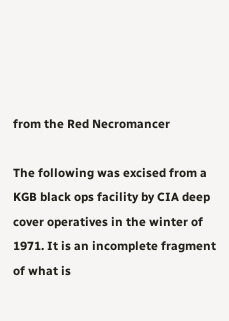from the Red Necromancer

The following was excised from a KGB black ops facility by CIA deep cover operatives in the winter of 1971. It is an incomplete fragment of what is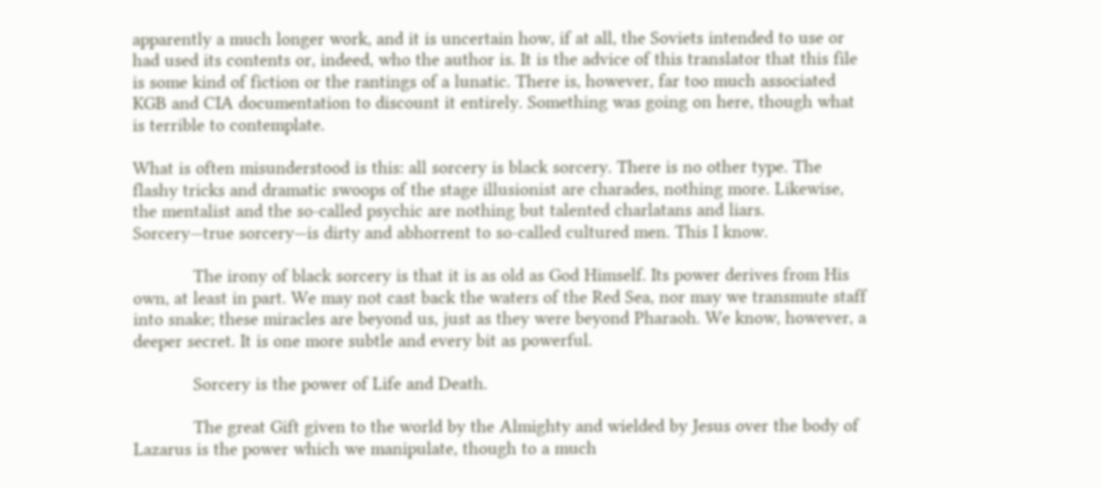apparently a much longer work, and it is uncertain how, if at all, the Soviets intended to use or had used its contents or, indeed, who the author is. It is the advice of this translator that this file is some kind of fiction or the rantings of a lunatic. There is, however, far too much associated KGB and CIA documentation to discount it entirely. Something was going on here, though what is terrible to contemplate.

What is often misunderstood is this: all sorcery is black sorcery. There is no other type. The flashy tricks and dramatic swoops of the stage illusionist are charades, nothing more. Likewise, the mentalist and the so-called psychic are nothing but talented charlatans and liars. Sorcery—true sorcery—is dirty and abhorrent to so-called cultured men. This I know.

            The irony of black sorcery is that it is as old as God Himself. Its power derives from His own, at least in part. We may not cast back the waters of the Red Sea, nor may we transmute staff into snake; these miracles are beyond us, just as they were beyond Pharaoh. We know, however, a deeper secret. It is one more subtle and every bit as powerful.

            Sorcery is the power of Life and Death.

            The great Gift given to the world by the Almighty and wielded by Jesus over the body of Lazarus is the power which we manipulate, though to a much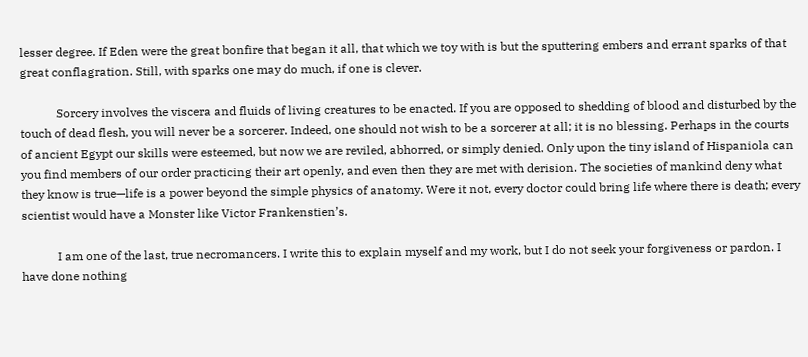lesser degree. If Eden were the great bonfire that began it all, that which we toy with is but the sputtering embers and errant sparks of that great conflagration. Still, with sparks one may do much, if one is clever.

            Sorcery involves the viscera and fluids of living creatures to be enacted. If you are opposed to shedding of blood and disturbed by the touch of dead flesh, you will never be a sorcerer. Indeed, one should not wish to be a sorcerer at all; it is no blessing. Perhaps in the courts of ancient Egypt our skills were esteemed, but now we are reviled, abhorred, or simply denied. Only upon the tiny island of Hispaniola can you find members of our order practicing their art openly, and even then they are met with derision. The societies of mankind deny what they know is true—life is a power beyond the simple physics of anatomy. Were it not, every doctor could bring life where there is death; every scientist would have a Monster like Victor Frankenstien’s.

            I am one of the last, true necromancers. I write this to explain myself and my work, but I do not seek your forgiveness or pardon. I have done nothing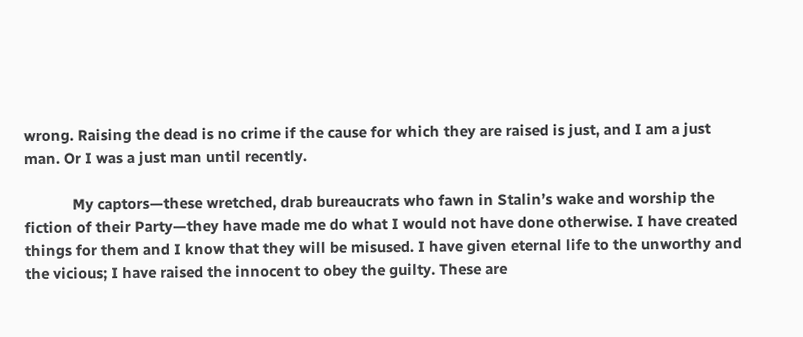wrong. Raising the dead is no crime if the cause for which they are raised is just, and I am a just man. Or I was a just man until recently.

            My captors—these wretched, drab bureaucrats who fawn in Stalin’s wake and worship the fiction of their Party—they have made me do what I would not have done otherwise. I have created things for them and I know that they will be misused. I have given eternal life to the unworthy and the vicious; I have raised the innocent to obey the guilty. These are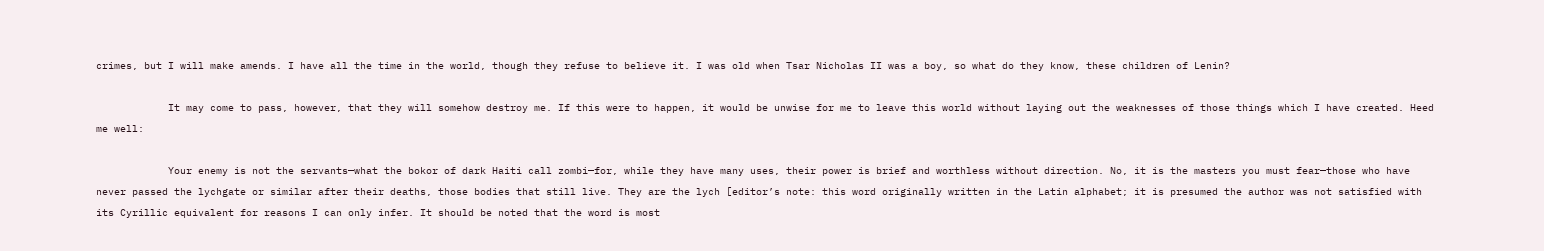crimes, but I will make amends. I have all the time in the world, though they refuse to believe it. I was old when Tsar Nicholas II was a boy, so what do they know, these children of Lenin?

            It may come to pass, however, that they will somehow destroy me. If this were to happen, it would be unwise for me to leave this world without laying out the weaknesses of those things which I have created. Heed me well:

            Your enemy is not the servants—what the bokor of dark Haiti call zombi—for, while they have many uses, their power is brief and worthless without direction. No, it is the masters you must fear—those who have never passed the lychgate or similar after their deaths, those bodies that still live. They are the lych [editor’s note: this word originally written in the Latin alphabet; it is presumed the author was not satisfied with its Cyrillic equivalent for reasons I can only infer. It should be noted that the word is most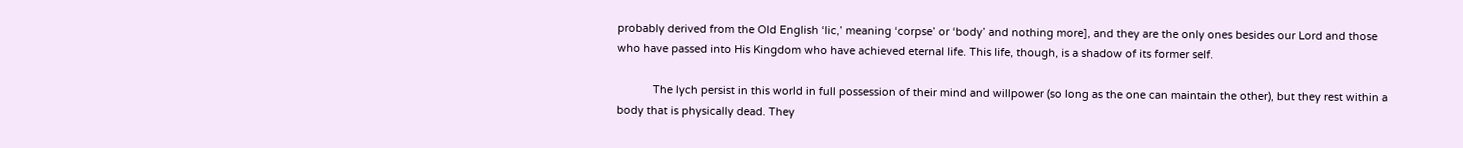probably derived from the Old English ‘lic,’ meaning ‘corpse’ or ‘body’ and nothing more], and they are the only ones besides our Lord and those who have passed into His Kingdom who have achieved eternal life. This life, though, is a shadow of its former self.

            The lych persist in this world in full possession of their mind and willpower (so long as the one can maintain the other), but they rest within a body that is physically dead. They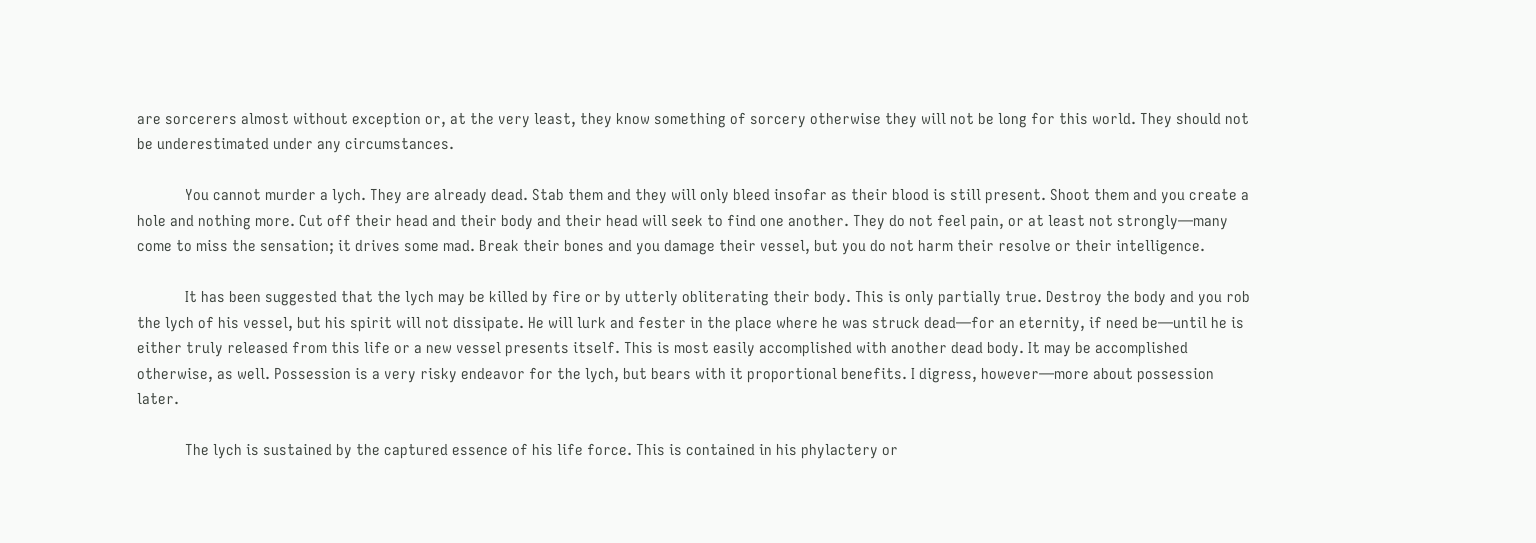are sorcerers almost without exception or, at the very least, they know something of sorcery otherwise they will not be long for this world. They should not be underestimated under any circumstances.

            You cannot murder a lych. They are already dead. Stab them and they will only bleed insofar as their blood is still present. Shoot them and you create a hole and nothing more. Cut off their head and their body and their head will seek to find one another. They do not feel pain, or at least not strongly—many come to miss the sensation; it drives some mad. Break their bones and you damage their vessel, but you do not harm their resolve or their intelligence.

            It has been suggested that the lych may be killed by fire or by utterly obliterating their body. This is only partially true. Destroy the body and you rob the lych of his vessel, but his spirit will not dissipate. He will lurk and fester in the place where he was struck dead—for an eternity, if need be—until he is either truly released from this life or a new vessel presents itself. This is most easily accomplished with another dead body. It may be accomplished otherwise, as well. Possession is a very risky endeavor for the lych, but bears with it proportional benefits. I digress, however—more about possession later.

            The lych is sustained by the captured essence of his life force. This is contained in his phylactery or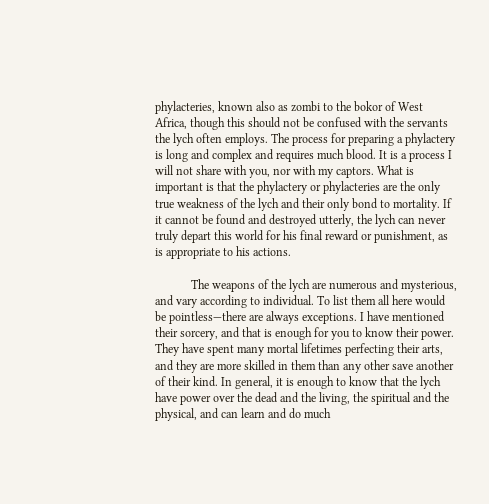phylacteries, known also as zombi to the bokor of West Africa, though this should not be confused with the servants the lych often employs. The process for preparing a phylactery is long and complex and requires much blood. It is a process I will not share with you, nor with my captors. What is important is that the phylactery or phylacteries are the only true weakness of the lych and their only bond to mortality. If it cannot be found and destroyed utterly, the lych can never truly depart this world for his final reward or punishment, as is appropriate to his actions.

            The weapons of the lych are numerous and mysterious, and vary according to individual. To list them all here would be pointless—there are always exceptions. I have mentioned their sorcery, and that is enough for you to know their power. They have spent many mortal lifetimes perfecting their arts, and they are more skilled in them than any other save another of their kind. In general, it is enough to know that the lych have power over the dead and the living, the spiritual and the physical, and can learn and do much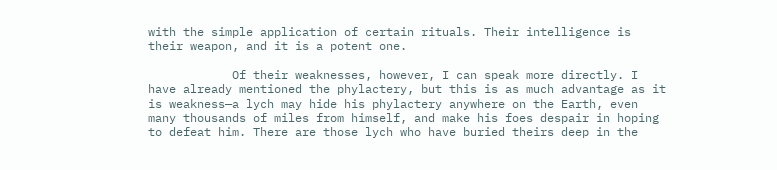with the simple application of certain rituals. Their intelligence is their weapon, and it is a potent one.

            Of their weaknesses, however, I can speak more directly. I have already mentioned the phylactery, but this is as much advantage as it is weakness—a lych may hide his phylactery anywhere on the Earth, even many thousands of miles from himself, and make his foes despair in hoping to defeat him. There are those lych who have buried theirs deep in the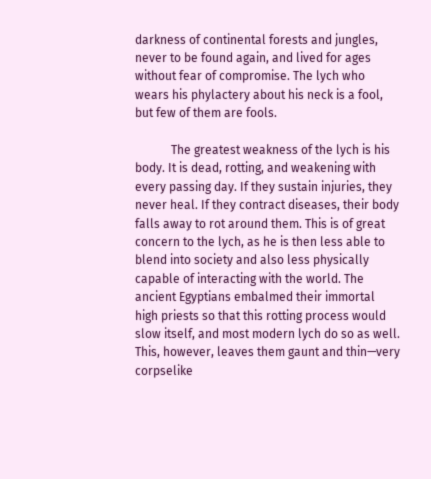darkness of continental forests and jungles, never to be found again, and lived for ages without fear of compromise. The lych who wears his phylactery about his neck is a fool, but few of them are fools.

            The greatest weakness of the lych is his body. It is dead, rotting, and weakening with every passing day. If they sustain injuries, they never heal. If they contract diseases, their body falls away to rot around them. This is of great concern to the lych, as he is then less able to blend into society and also less physically capable of interacting with the world. The ancient Egyptians embalmed their immortal high priests so that this rotting process would slow itself, and most modern lych do so as well. This, however, leaves them gaunt and thin—very corpselike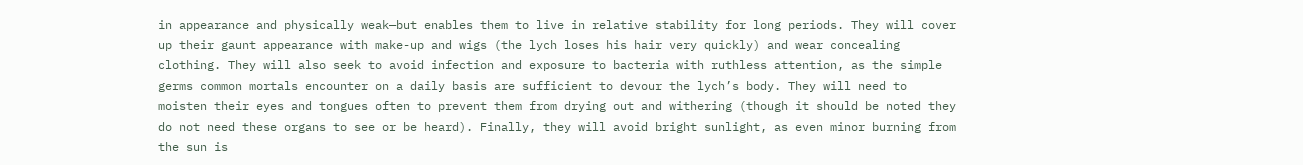in appearance and physically weak—but enables them to live in relative stability for long periods. They will cover up their gaunt appearance with make-up and wigs (the lych loses his hair very quickly) and wear concealing clothing. They will also seek to avoid infection and exposure to bacteria with ruthless attention, as the simple germs common mortals encounter on a daily basis are sufficient to devour the lych’s body. They will need to moisten their eyes and tongues often to prevent them from drying out and withering (though it should be noted they do not need these organs to see or be heard). Finally, they will avoid bright sunlight, as even minor burning from the sun is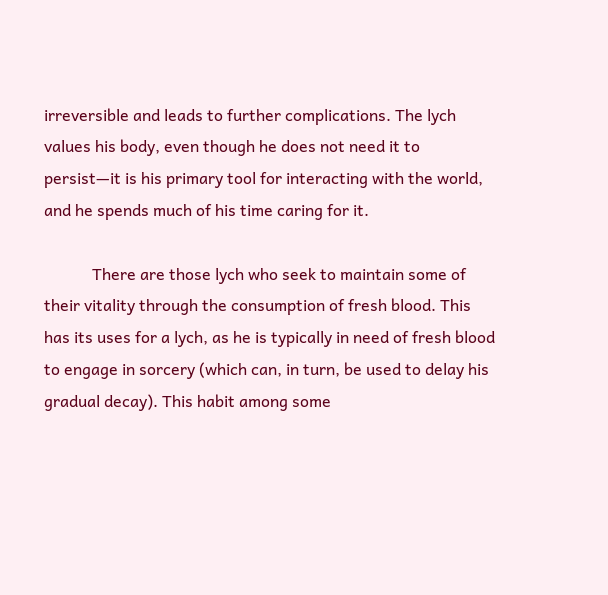irreversible and leads to further complications. The lych values his body, even though he does not need it to persist—it is his primary tool for interacting with the world, and he spends much of his time caring for it.

            There are those lych who seek to maintain some of their vitality through the consumption of fresh blood. This has its uses for a lych, as he is typically in need of fresh blood to engage in sorcery (which can, in turn, be used to delay his gradual decay). This habit among some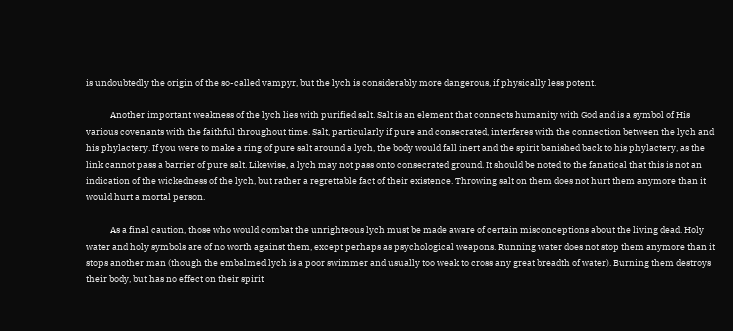is undoubtedly the origin of the so-called vampyr, but the lych is considerably more dangerous, if physically less potent.

            Another important weakness of the lych lies with purified salt. Salt is an element that connects humanity with God and is a symbol of His various covenants with the faithful throughout time. Salt, particularly if pure and consecrated, interferes with the connection between the lych and his phylactery. If you were to make a ring of pure salt around a lych, the body would fall inert and the spirit banished back to his phylactery, as the link cannot pass a barrier of pure salt. Likewise, a lych may not pass onto consecrated ground. It should be noted to the fanatical that this is not an indication of the wickedness of the lych, but rather a regrettable fact of their existence. Throwing salt on them does not hurt them anymore than it would hurt a mortal person.

            As a final caution, those who would combat the unrighteous lych must be made aware of certain misconceptions about the living dead. Holy water and holy symbols are of no worth against them, except perhaps as psychological weapons. Running water does not stop them anymore than it stops another man (though the embalmed lych is a poor swimmer and usually too weak to cross any great breadth of water). Burning them destroys their body, but has no effect on their spirit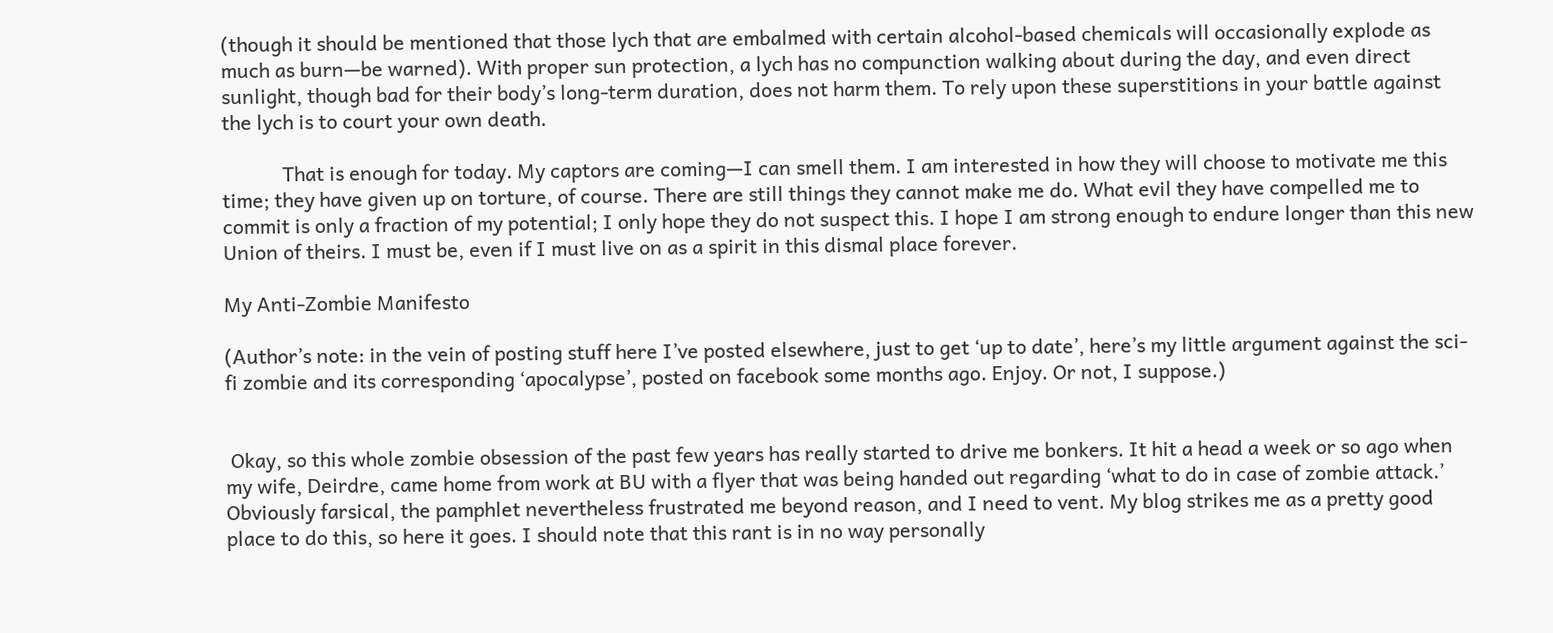(though it should be mentioned that those lych that are embalmed with certain alcohol-based chemicals will occasionally explode as much as burn—be warned). With proper sun protection, a lych has no compunction walking about during the day, and even direct sunlight, though bad for their body’s long-term duration, does not harm them. To rely upon these superstitions in your battle against the lych is to court your own death.

            That is enough for today. My captors are coming—I can smell them. I am interested in how they will choose to motivate me this time; they have given up on torture, of course. There are still things they cannot make me do. What evil they have compelled me to commit is only a fraction of my potential; I only hope they do not suspect this. I hope I am strong enough to endure longer than this new Union of theirs. I must be, even if I must live on as a spirit in this dismal place forever.

My Anti-Zombie Manifesto

(Author’s note: in the vein of posting stuff here I’ve posted elsewhere, just to get ‘up to date’, here’s my little argument against the sci-fi zombie and its corresponding ‘apocalypse’, posted on facebook some months ago. Enjoy. Or not, I suppose.)


 Okay, so this whole zombie obsession of the past few years has really started to drive me bonkers. It hit a head a week or so ago when my wife, Deirdre, came home from work at BU with a flyer that was being handed out regarding ‘what to do in case of zombie attack.’ Obviously farsical, the pamphlet nevertheless frustrated me beyond reason, and I need to vent. My blog strikes me as a pretty good place to do this, so here it goes. I should note that this rant is in no way personally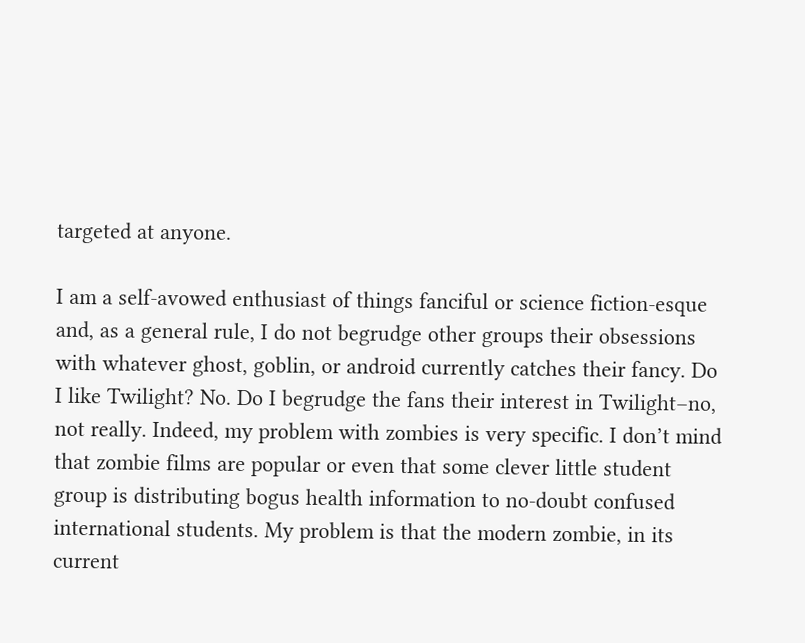targeted at anyone.

I am a self-avowed enthusiast of things fanciful or science fiction-esque and, as a general rule, I do not begrudge other groups their obsessions with whatever ghost, goblin, or android currently catches their fancy. Do I like Twilight? No. Do I begrudge the fans their interest in Twilight–no, not really. Indeed, my problem with zombies is very specific. I don’t mind that zombie films are popular or even that some clever little student group is distributing bogus health information to no-doubt confused international students. My problem is that the modern zombie, in its current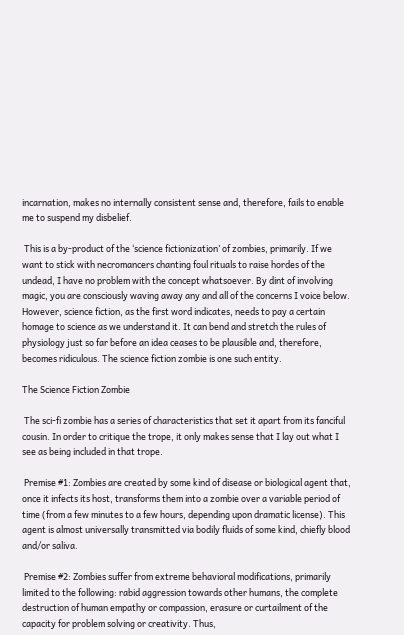incarnation, makes no internally consistent sense and, therefore, fails to enable me to suspend my disbelief.

 This is a by-product of the ‘science fictionization’ of zombies, primarily. If we want to stick with necromancers chanting foul rituals to raise hordes of the undead, I have no problem with the concept whatsoever. By dint of involving magic, you are consciously waving away any and all of the concerns I voice below. However, science fiction, as the first word indicates, needs to pay a certain homage to science as we understand it. It can bend and stretch the rules of physiology just so far before an idea ceases to be plausible and, therefore, becomes ridiculous. The science fiction zombie is one such entity.

The Science Fiction Zombie

 The sci-fi zombie has a series of characteristics that set it apart from its fanciful cousin. In order to critique the trope, it only makes sense that I lay out what I see as being included in that trope.

 Premise #1: Zombies are created by some kind of disease or biological agent that, once it infects its host, transforms them into a zombie over a variable period of time (from a few minutes to a few hours, depending upon dramatic license). This agent is almost universally transmitted via bodily fluids of some kind, chiefly blood and/or saliva.

 Premise #2: Zombies suffer from extreme behavioral modifications, primarily limited to the following: rabid aggression towards other humans, the complete destruction of human empathy or compassion, erasure or curtailment of the capacity for problem solving or creativity. Thus,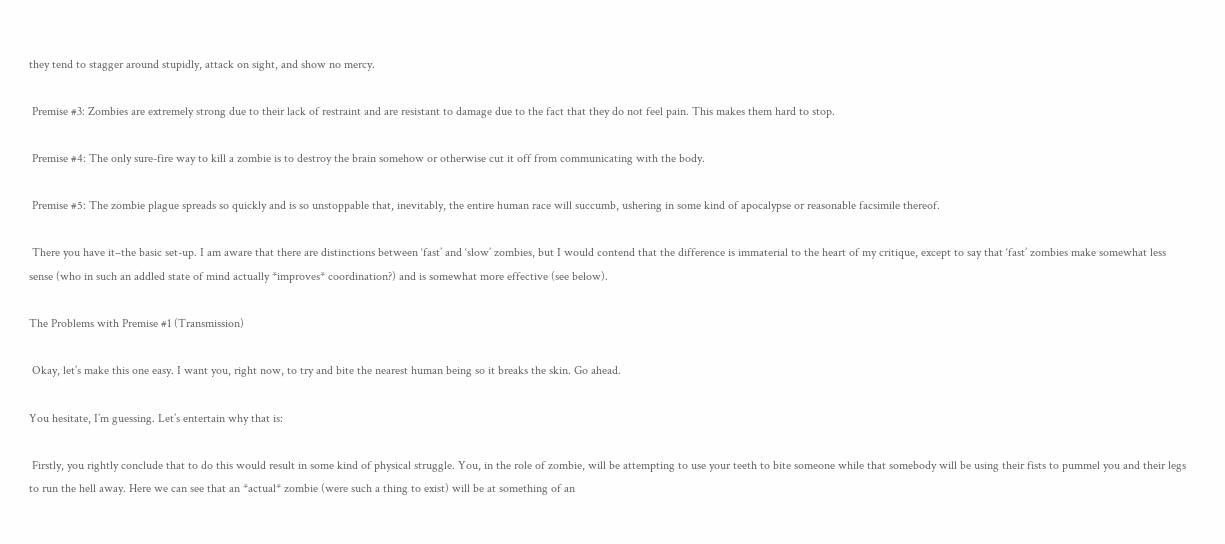they tend to stagger around stupidly, attack on sight, and show no mercy.

 Premise #3: Zombies are extremely strong due to their lack of restraint and are resistant to damage due to the fact that they do not feel pain. This makes them hard to stop.

 Premise #4: The only sure-fire way to kill a zombie is to destroy the brain somehow or otherwise cut it off from communicating with the body.

 Premise #5: The zombie plague spreads so quickly and is so unstoppable that, inevitably, the entire human race will succumb, ushering in some kind of apocalypse or reasonable facsimile thereof.

 There you have it–the basic set-up. I am aware that there are distinctions between ‘fast’ and ‘slow’ zombies, but I would contend that the difference is immaterial to the heart of my critique, except to say that ‘fast’ zombies make somewhat less sense (who in such an addled state of mind actually *improves* coordination?) and is somewhat more effective (see below).

The Problems with Premise #1 (Transmission)

 Okay, let’s make this one easy. I want you, right now, to try and bite the nearest human being so it breaks the skin. Go ahead.

You hesitate, I’m guessing. Let’s entertain why that is:

 Firstly, you rightly conclude that to do this would result in some kind of physical struggle. You, in the role of zombie, will be attempting to use your teeth to bite someone while that somebody will be using their fists to pummel you and their legs to run the hell away. Here we can see that an *actual* zombie (were such a thing to exist) will be at something of an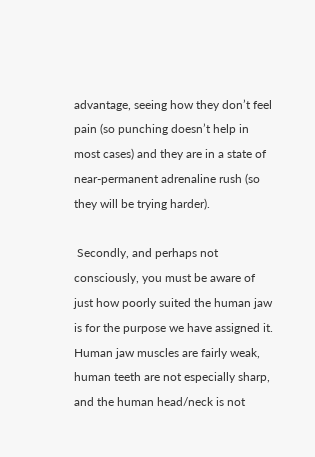advantage, seeing how they don’t feel pain (so punching doesn’t help in most cases) and they are in a state of near-permanent adrenaline rush (so they will be trying harder).

 Secondly, and perhaps not consciously, you must be aware of just how poorly suited the human jaw is for the purpose we have assigned it. Human jaw muscles are fairly weak, human teeth are not especially sharp, and the human head/neck is not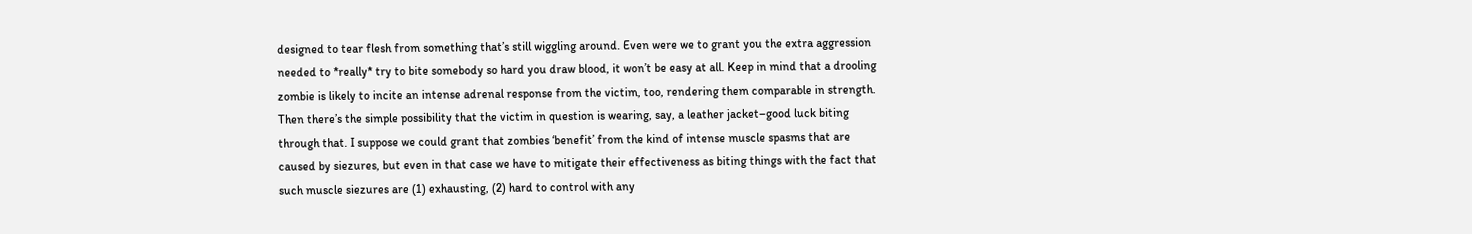designed to tear flesh from something that’s still wiggling around. Even were we to grant you the extra aggression needed to *really* try to bite somebody so hard you draw blood, it won’t be easy at all. Keep in mind that a drooling zombie is likely to incite an intense adrenal response from the victim, too, rendering them comparable in strength. Then there’s the simple possibility that the victim in question is wearing, say, a leather jacket–good luck biting through that. I suppose we could grant that zombies ‘benefit’ from the kind of intense muscle spasms that are caused by siezures, but even in that case we have to mitigate their effectiveness as biting things with the fact that such muscle siezures are (1) exhausting, (2) hard to control with any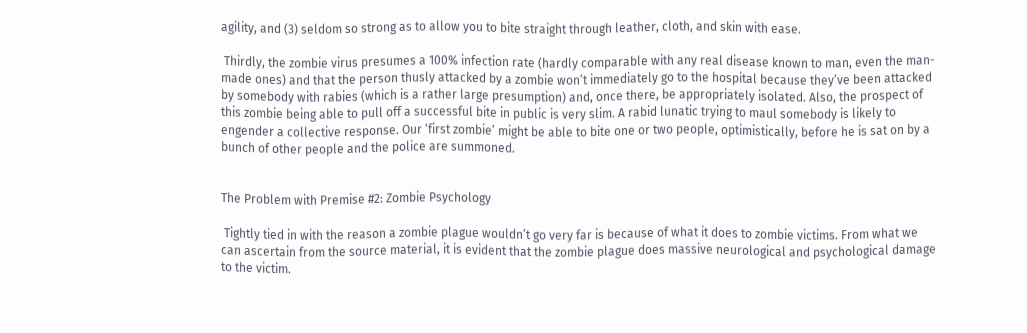agility, and (3) seldom so strong as to allow you to bite straight through leather, cloth, and skin with ease.

 Thirdly, the zombie virus presumes a 100% infection rate (hardly comparable with any real disease known to man, even the man-made ones) and that the person thusly attacked by a zombie won’t immediately go to the hospital because they’ve been attacked by somebody with rabies (which is a rather large presumption) and, once there, be appropriately isolated. Also, the prospect of this zombie being able to pull off a successful bite in public is very slim. A rabid lunatic trying to maul somebody is likely to engender a collective response. Our ‘first zombie’ might be able to bite one or two people, optimistically, before he is sat on by a bunch of other people and the police are summoned.


The Problem with Premise #2: Zombie Psychology

 Tightly tied in with the reason a zombie plague wouldn’t go very far is because of what it does to zombie victims. From what we can ascertain from the source material, it is evident that the zombie plague does massive neurological and psychological damage to the victim.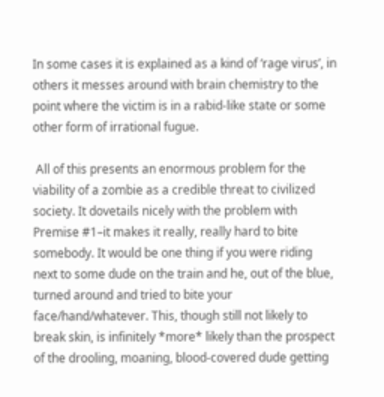In some cases it is explained as a kind of ‘rage virus’, in others it messes around with brain chemistry to the point where the victim is in a rabid-like state or some other form of irrational fugue.

 All of this presents an enormous problem for the viability of a zombie as a credible threat to civilized society. It dovetails nicely with the problem with Premise #1–it makes it really, really hard to bite somebody. It would be one thing if you were riding next to some dude on the train and he, out of the blue, turned around and tried to bite your face/hand/whatever. This, though still not likely to break skin, is infinitely *more* likely than the prospect of the drooling, moaning, blood-covered dude getting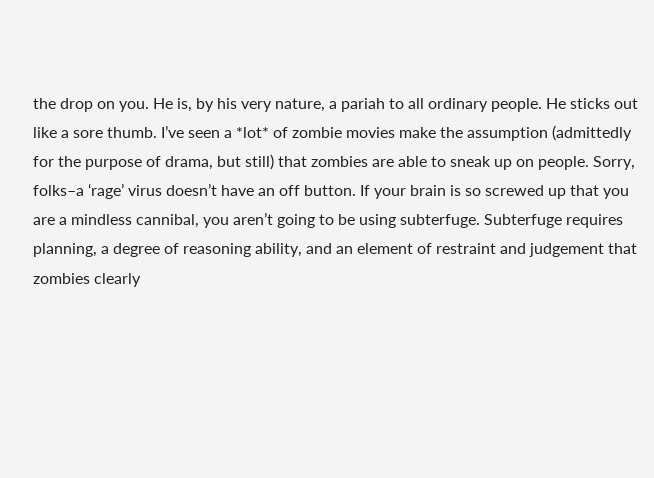the drop on you. He is, by his very nature, a pariah to all ordinary people. He sticks out like a sore thumb. I’ve seen a *lot* of zombie movies make the assumption (admittedly for the purpose of drama, but still) that zombies are able to sneak up on people. Sorry, folks–a ‘rage’ virus doesn’t have an off button. If your brain is so screwed up that you are a mindless cannibal, you aren’t going to be using subterfuge. Subterfuge requires planning, a degree of reasoning ability, and an element of restraint and judgement that zombies clearly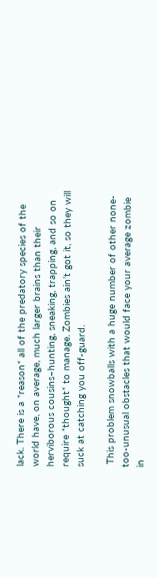lack. There is a *reason* all of the predatory species of the world have, on average, much larger brains than their herviborous cousins–hunting, sneaking, trapping, and so on require *thought* to manage. Zombies ain’t got it, so they will suck at catching you off-guard.

 This problem snowballs with a huge number of other none-too-unusual obstacles that would face your average zombie in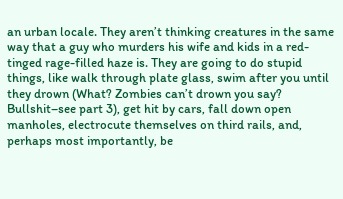an urban locale. They aren’t thinking creatures in the same way that a guy who murders his wife and kids in a red-tinged rage-filled haze is. They are going to do stupid things, like walk through plate glass, swim after you until they drown (What? Zombies can’t drown you say? Bullshit–see part 3), get hit by cars, fall down open manholes, electrocute themselves on third rails, and, perhaps most importantly, be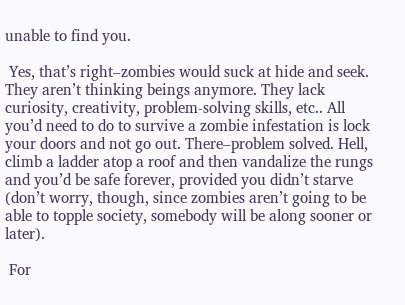unable to find you.

 Yes, that’s right–zombies would suck at hide and seek. They aren’t thinking beings anymore. They lack curiosity, creativity, problem-solving skills, etc.. All you’d need to do to survive a zombie infestation is lock your doors and not go out. There–problem solved. Hell, climb a ladder atop a roof and then vandalize the rungs and you’d be safe forever, provided you didn’t starve (don’t worry, though, since zombies aren’t going to be able to topple society, somebody will be along sooner or later).

 For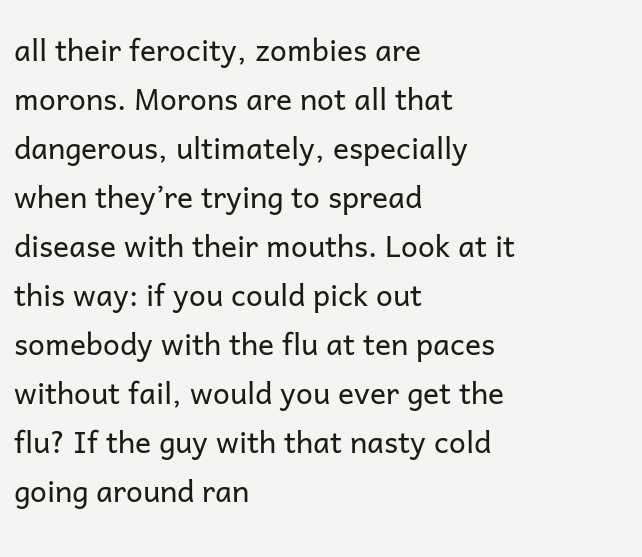all their ferocity, zombies are morons. Morons are not all that dangerous, ultimately, especially when they’re trying to spread disease with their mouths. Look at it this way: if you could pick out somebody with the flu at ten paces without fail, would you ever get the flu? If the guy with that nasty cold going around ran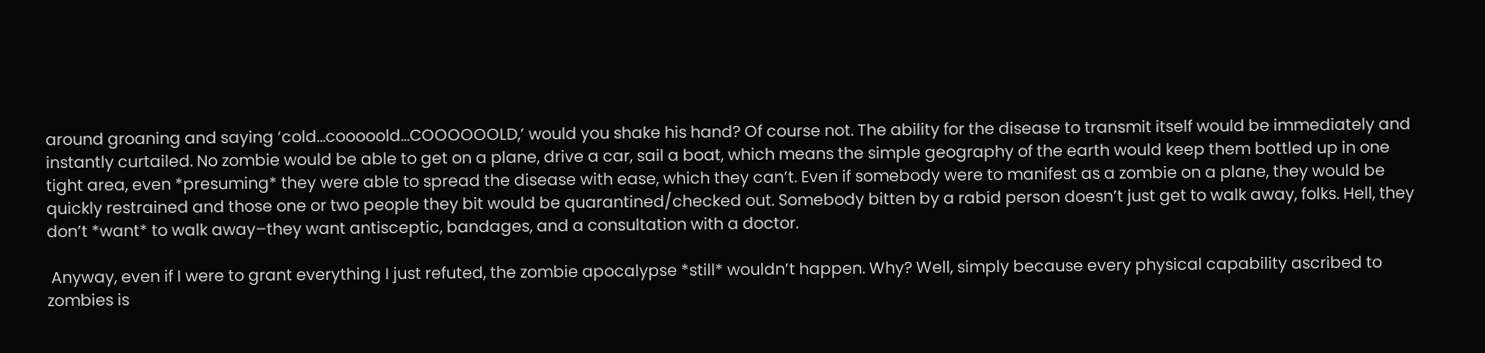around groaning and saying ‘cold…cooooold…COOOOOOLD,’ would you shake his hand? Of course not. The ability for the disease to transmit itself would be immediately and instantly curtailed. No zombie would be able to get on a plane, drive a car, sail a boat, which means the simple geography of the earth would keep them bottled up in one tight area, even *presuming* they were able to spread the disease with ease, which they can’t. Even if somebody were to manifest as a zombie on a plane, they would be quickly restrained and those one or two people they bit would be quarantined/checked out. Somebody bitten by a rabid person doesn’t just get to walk away, folks. Hell, they don’t *want* to walk away–they want antisceptic, bandages, and a consultation with a doctor.

 Anyway, even if I were to grant everything I just refuted, the zombie apocalypse *still* wouldn’t happen. Why? Well, simply because every physical capability ascribed to zombies is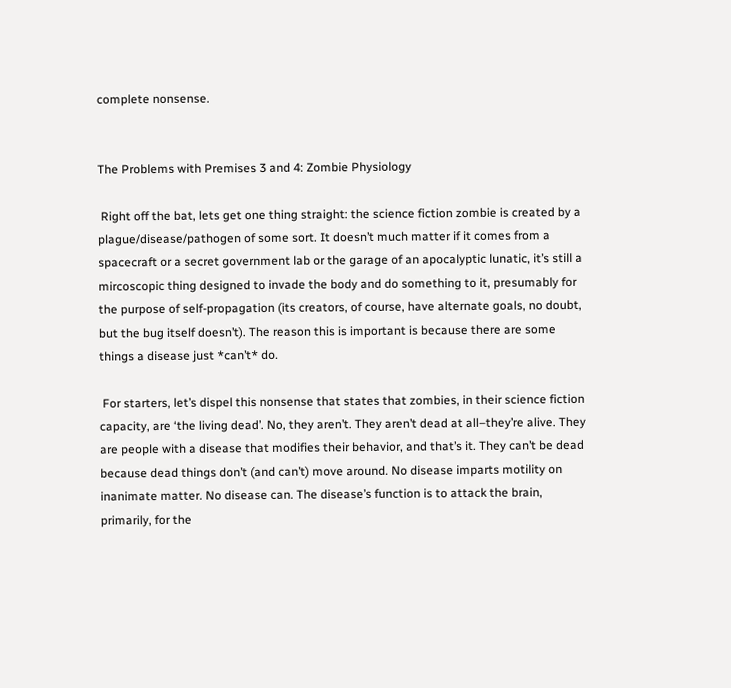complete nonsense.


The Problems with Premises 3 and 4: Zombie Physiology

 Right off the bat, lets get one thing straight: the science fiction zombie is created by a plague/disease/pathogen of some sort. It doesn’t much matter if it comes from a spacecraft or a secret government lab or the garage of an apocalyptic lunatic, it’s still a mircoscopic thing designed to invade the body and do something to it, presumably for the purpose of self-propagation (its creators, of course, have alternate goals, no doubt, but the bug itself doesn’t). The reason this is important is because there are some things a disease just *can’t* do.

 For starters, let’s dispel this nonsense that states that zombies, in their science fiction capacity, are ‘the living dead’. No, they aren’t. They aren’t dead at all–they’re alive. They are people with a disease that modifies their behavior, and that’s it. They can’t be dead because dead things don’t (and can’t) move around. No disease imparts motility on inanimate matter. No disease can. The disease’s function is to attack the brain, primarily, for the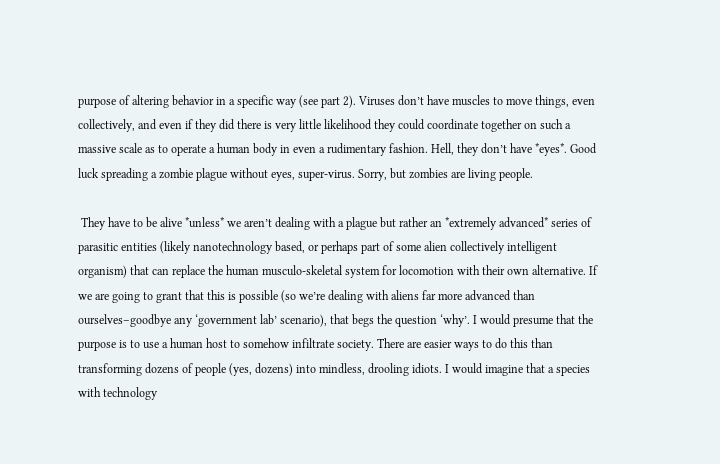purpose of altering behavior in a specific way (see part 2). Viruses don’t have muscles to move things, even collectively, and even if they did there is very little likelihood they could coordinate together on such a massive scale as to operate a human body in even a rudimentary fashion. Hell, they don’t have *eyes*. Good luck spreading a zombie plague without eyes, super-virus. Sorry, but zombies are living people.

 They have to be alive *unless* we aren’t dealing with a plague but rather an *extremely advanced* series of parasitic entities (likely nanotechnology based, or perhaps part of some alien collectively intelligent organism) that can replace the human musculo-skeletal system for locomotion with their own alternative. If we are going to grant that this is possible (so we’re dealing with aliens far more advanced than ourselves–goodbye any ‘government lab’ scenario), that begs the question ‘why’. I would presume that the purpose is to use a human host to somehow infiltrate society. There are easier ways to do this than transforming dozens of people (yes, dozens) into mindless, drooling idiots. I would imagine that a species with technology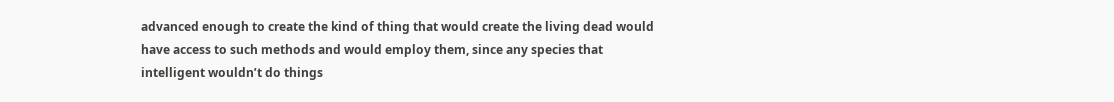advanced enough to create the kind of thing that would create the living dead would have access to such methods and would employ them, since any species that intelligent wouldn’t do things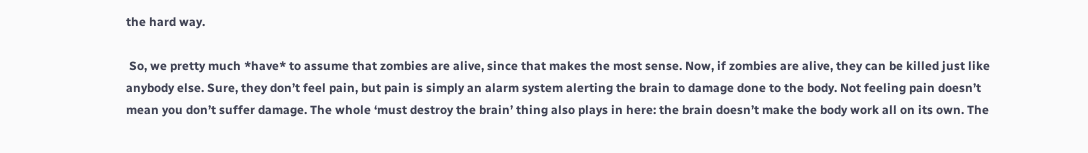the hard way.

 So, we pretty much *have* to assume that zombies are alive, since that makes the most sense. Now, if zombies are alive, they can be killed just like anybody else. Sure, they don’t feel pain, but pain is simply an alarm system alerting the brain to damage done to the body. Not feeling pain doesn’t mean you don’t suffer damage. The whole ‘must destroy the brain’ thing also plays in here: the brain doesn’t make the body work all on its own. The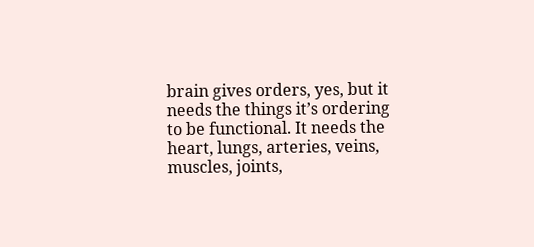brain gives orders, yes, but it needs the things it’s ordering to be functional. It needs the heart, lungs, arteries, veins, muscles, joints,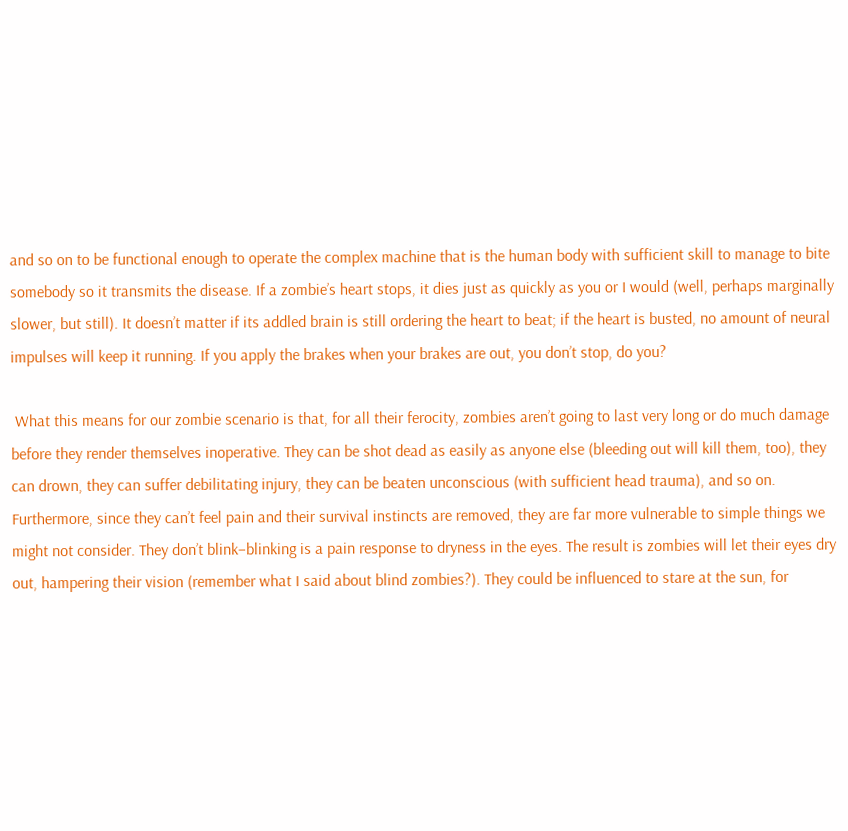and so on to be functional enough to operate the complex machine that is the human body with sufficient skill to manage to bite somebody so it transmits the disease. If a zombie’s heart stops, it dies just as quickly as you or I would (well, perhaps marginally slower, but still). It doesn’t matter if its addled brain is still ordering the heart to beat; if the heart is busted, no amount of neural impulses will keep it running. If you apply the brakes when your brakes are out, you don’t stop, do you?

 What this means for our zombie scenario is that, for all their ferocity, zombies aren’t going to last very long or do much damage before they render themselves inoperative. They can be shot dead as easily as anyone else (bleeding out will kill them, too), they can drown, they can suffer debilitating injury, they can be beaten unconscious (with sufficient head trauma), and so on. Furthermore, since they can’t feel pain and their survival instincts are removed, they are far more vulnerable to simple things we might not consider. They don’t blink–blinking is a pain response to dryness in the eyes. The result is zombies will let their eyes dry out, hampering their vision (remember what I said about blind zombies?). They could be influenced to stare at the sun, for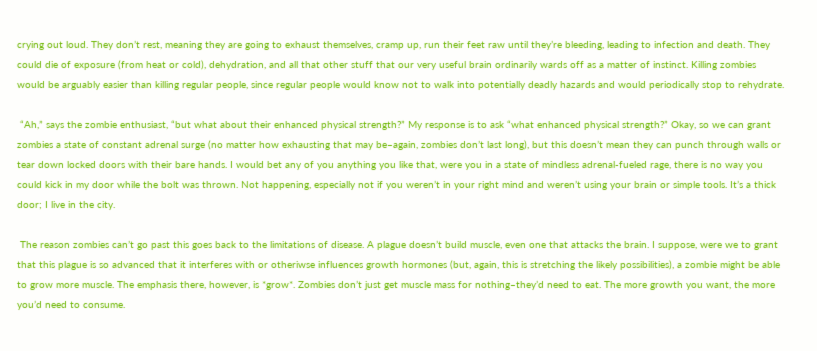crying out loud. They don’t rest, meaning they are going to exhaust themselves, cramp up, run their feet raw until they’re bleeding, leading to infection and death. They could die of exposure (from heat or cold), dehydration, and all that other stuff that our very useful brain ordinarily wards off as a matter of instinct. Killing zombies would be arguably easier than killing regular people, since regular people would know not to walk into potentially deadly hazards and would periodically stop to rehydrate.

 “Ah,” says the zombie enthusiast, “but what about their enhanced physical strength?” My response is to ask “what enhanced physical strength?” Okay, so we can grant zombies a state of constant adrenal surge (no matter how exhausting that may be–again, zombies don’t last long), but this doesn’t mean they can punch through walls or tear down locked doors with their bare hands. I would bet any of you anything you like that, were you in a state of mindless adrenal-fueled rage, there is no way you could kick in my door while the bolt was thrown. Not happening, especially not if you weren’t in your right mind and weren’t using your brain or simple tools. It’s a thick door; I live in the city.

 The reason zombies can’t go past this goes back to the limitations of disease. A plague doesn’t build muscle, even one that attacks the brain. I suppose, were we to grant that this plague is so advanced that it interferes with or otheriwse influences growth hormones (but, again, this is stretching the likely possibilities), a zombie might be able to grow more muscle. The emphasis there, however, is *grow*. Zombies don’t just get muscle mass for nothing–they’d need to eat. The more growth you want, the more you’d need to consume.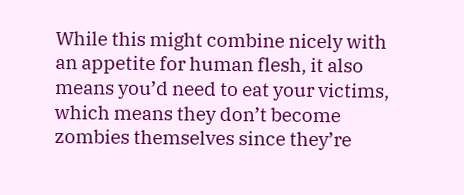While this might combine nicely with an appetite for human flesh, it also means you’d need to eat your victims, which means they don’t become zombies themselves since they’re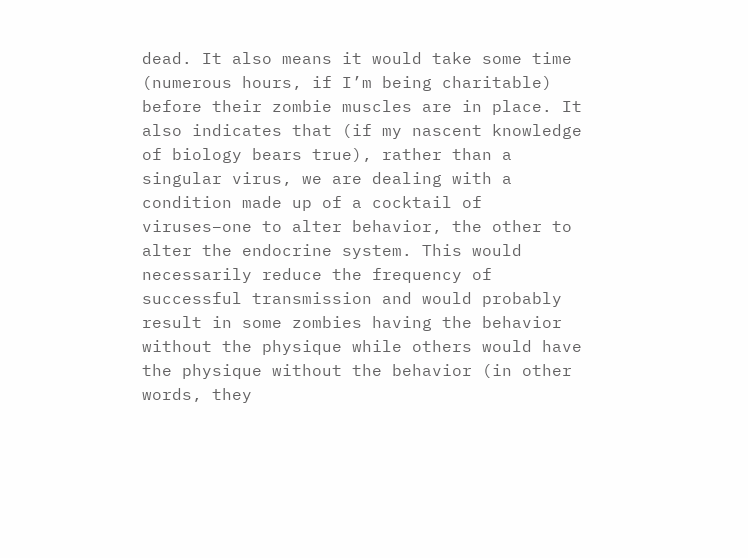dead. It also means it would take some time (numerous hours, if I’m being charitable) before their zombie muscles are in place. It also indicates that (if my nascent knowledge of biology bears true), rather than a singular virus, we are dealing with a condition made up of a cocktail of viruses–one to alter behavior, the other to alter the endocrine system. This would necessarily reduce the frequency of successful transmission and would probably result in some zombies having the behavior without the physique while others would have the physique without the behavior (in other words, they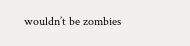wouldn’t be zombies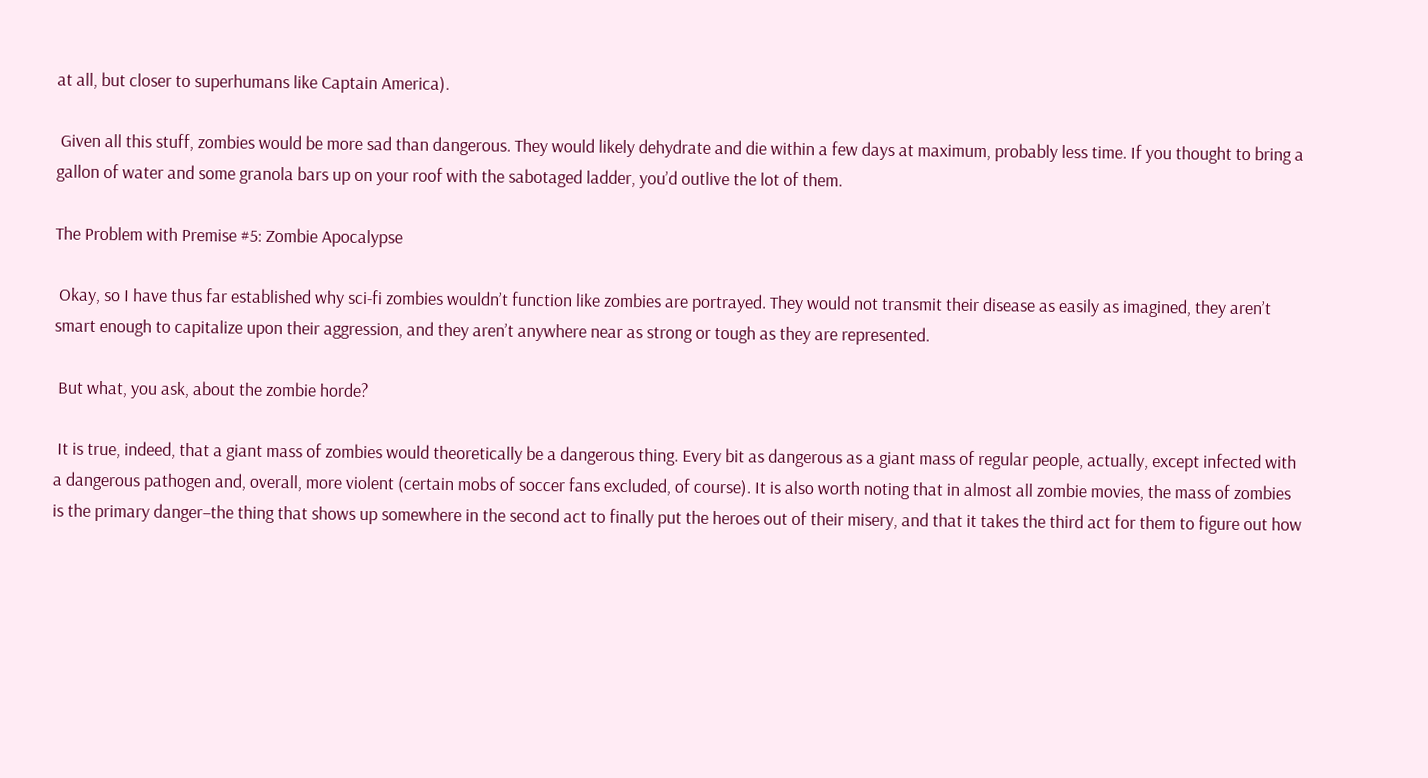at all, but closer to superhumans like Captain America).

 Given all this stuff, zombies would be more sad than dangerous. They would likely dehydrate and die within a few days at maximum, probably less time. If you thought to bring a gallon of water and some granola bars up on your roof with the sabotaged ladder, you’d outlive the lot of them.

The Problem with Premise #5: Zombie Apocalypse

 Okay, so I have thus far established why sci-fi zombies wouldn’t function like zombies are portrayed. They would not transmit their disease as easily as imagined, they aren’t smart enough to capitalize upon their aggression, and they aren’t anywhere near as strong or tough as they are represented.

 But what, you ask, about the zombie horde?

 It is true, indeed, that a giant mass of zombies would theoretically be a dangerous thing. Every bit as dangerous as a giant mass of regular people, actually, except infected with a dangerous pathogen and, overall, more violent (certain mobs of soccer fans excluded, of course). It is also worth noting that in almost all zombie movies, the mass of zombies is the primary danger–the thing that shows up somewhere in the second act to finally put the heroes out of their misery, and that it takes the third act for them to figure out how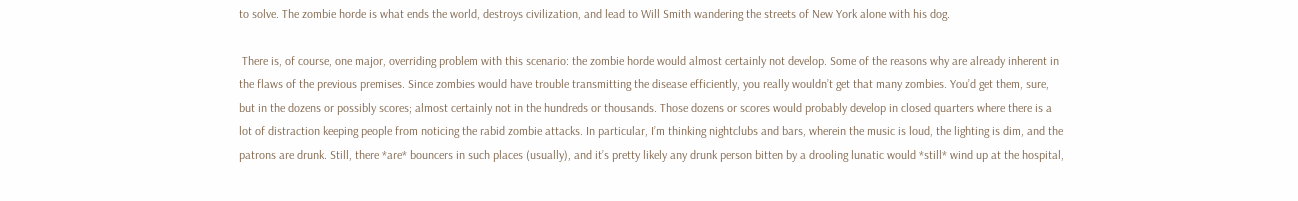to solve. The zombie horde is what ends the world, destroys civilization, and lead to Will Smith wandering the streets of New York alone with his dog.

 There is, of course, one major, overriding problem with this scenario: the zombie horde would almost certainly not develop. Some of the reasons why are already inherent in the flaws of the previous premises. Since zombies would have trouble transmitting the disease efficiently, you really wouldn’t get that many zombies. You’d get them, sure, but in the dozens or possibly scores; almost certainly not in the hundreds or thousands. Those dozens or scores would probably develop in closed quarters where there is a lot of distraction keeping people from noticing the rabid zombie attacks. In particular, I’m thinking nightclubs and bars, wherein the music is loud, the lighting is dim, and the patrons are drunk. Still, there *are* bouncers in such places (usually), and it’s pretty likely any drunk person bitten by a drooling lunatic would *still* wind up at the hospital,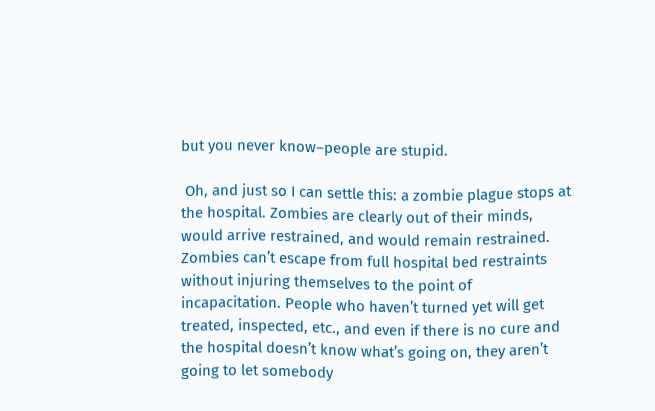but you never know–people are stupid.

 Oh, and just so I can settle this: a zombie plague stops at the hospital. Zombies are clearly out of their minds, would arrive restrained, and would remain restrained. Zombies can’t escape from full hospital bed restraints without injuring themselves to the point of incapacitation. People who haven’t turned yet will get treated, inspected, etc., and even if there is no cure and the hospital doesn’t know what’s going on, they aren’t going to let somebody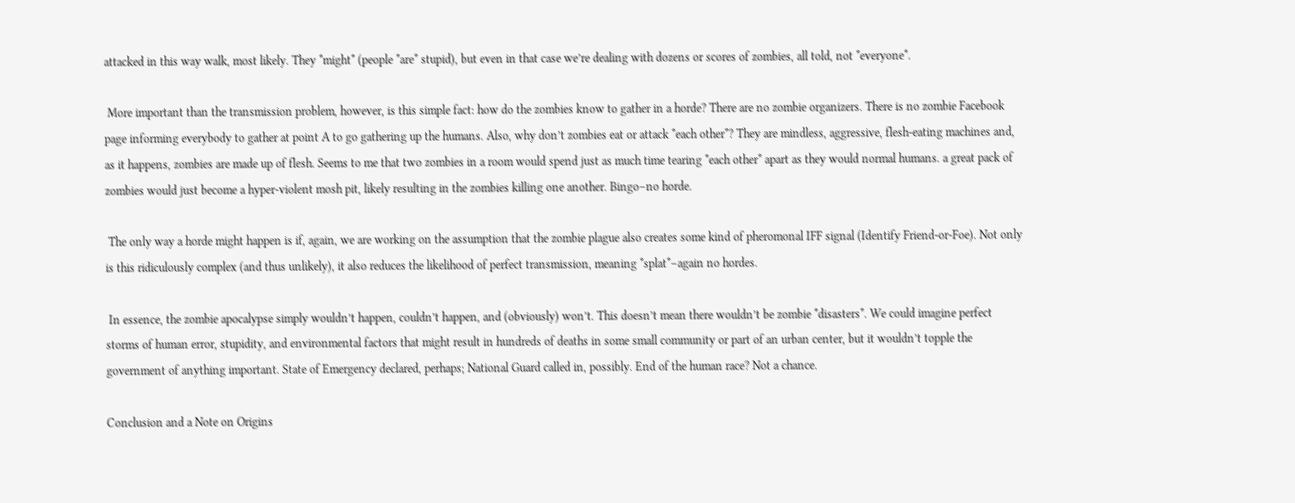attacked in this way walk, most likely. They *might* (people *are* stupid), but even in that case we’re dealing with dozens or scores of zombies, all told, not *everyone*.

 More important than the transmission problem, however, is this simple fact: how do the zombies know to gather in a horde? There are no zombie organizers. There is no zombie Facebook page informing everybody to gather at point A to go gathering up the humans. Also, why don’t zombies eat or attack *each other*? They are mindless, aggressive, flesh-eating machines and, as it happens, zombies are made up of flesh. Seems to me that two zombies in a room would spend just as much time tearing *each other* apart as they would normal humans. a great pack of zombies would just become a hyper-violent mosh pit, likely resulting in the zombies killing one another. Bingo–no horde.

 The only way a horde might happen is if, again, we are working on the assumption that the zombie plague also creates some kind of pheromonal IFF signal (Identify Friend-or-Foe). Not only is this ridiculously complex (and thus unlikely), it also reduces the likelihood of perfect transmission, meaning *splat*–again no hordes.

 In essence, the zombie apocalypse simply wouldn’t happen, couldn’t happen, and (obviously) won’t. This doesn’t mean there wouldn’t be zombie *disasters*. We could imagine perfect storms of human error, stupidity, and environmental factors that might result in hundreds of deaths in some small community or part of an urban center, but it wouldn’t topple the government of anything important. State of Emergency declared, perhaps; National Guard called in, possibly. End of the human race? Not a chance.

Conclusion and a Note on Origins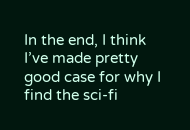In the end, I think I’ve made pretty good case for why I find the sci-fi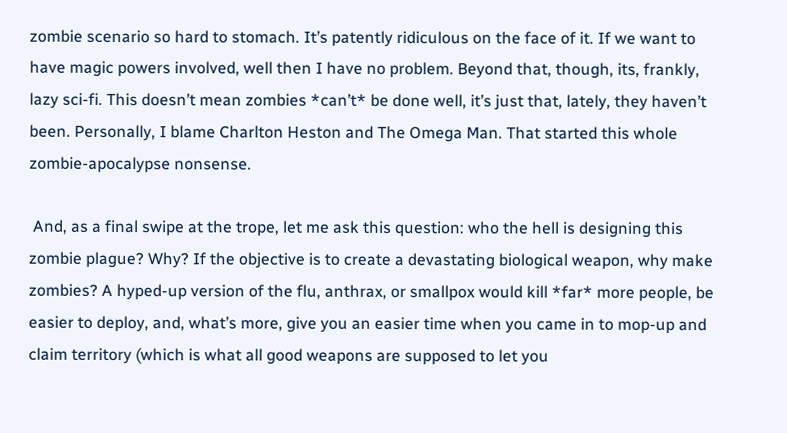zombie scenario so hard to stomach. It’s patently ridiculous on the face of it. If we want to have magic powers involved, well then I have no problem. Beyond that, though, its, frankly, lazy sci-fi. This doesn’t mean zombies *can’t* be done well, it’s just that, lately, they haven’t been. Personally, I blame Charlton Heston and The Omega Man. That started this whole zombie-apocalypse nonsense.

 And, as a final swipe at the trope, let me ask this question: who the hell is designing this zombie plague? Why? If the objective is to create a devastating biological weapon, why make zombies? A hyped-up version of the flu, anthrax, or smallpox would kill *far* more people, be easier to deploy, and, what’s more, give you an easier time when you came in to mop-up and claim territory (which is what all good weapons are supposed to let you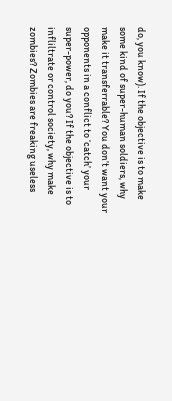do, you know). If the objective is to make some kind of super-human soldiers, why make it transferrable? You don’t want your opponents in a conflict to ‘catch’ your super-power, do you? If the objective is to infliltrate or control society, why make zombies? Zombies are freaking useless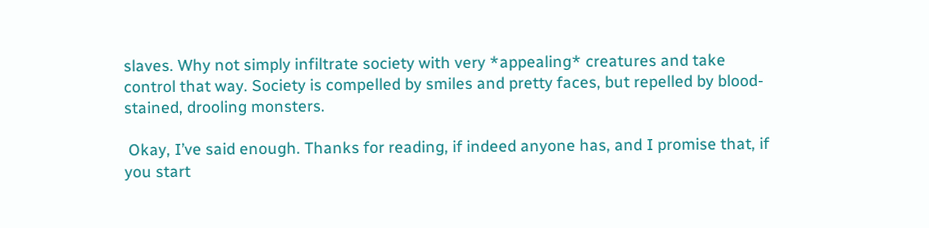slaves. Why not simply infiltrate society with very *appealing* creatures and take control that way. Society is compelled by smiles and pretty faces, but repelled by blood-stained, drooling monsters.

 Okay, I’ve said enough. Thanks for reading, if indeed anyone has, and I promise that, if you start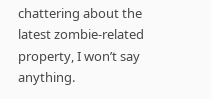chattering about the latest zombie-related property, I won’t say anything.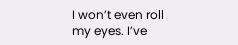I won’t even roll my eyes. I’ve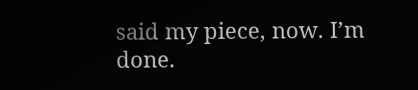said my piece, now. I’m done.